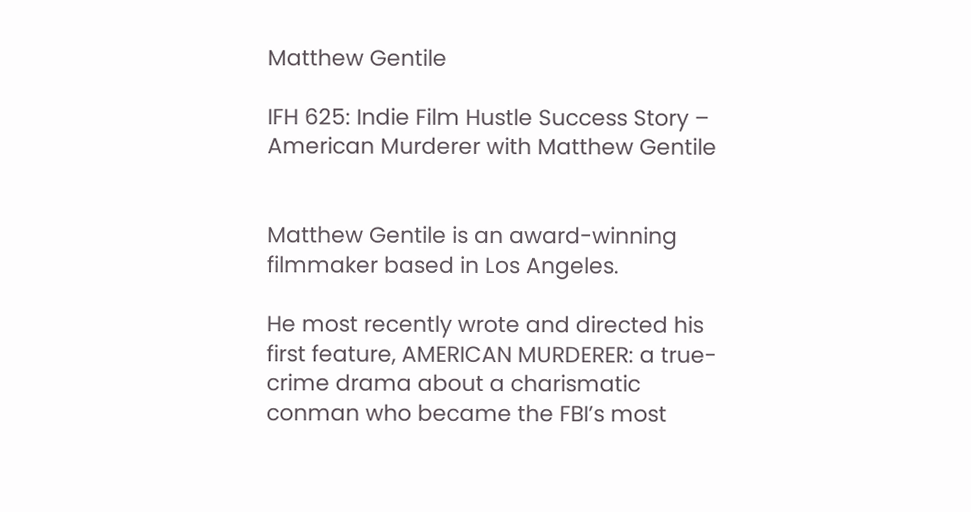Matthew Gentile

IFH 625: Indie Film Hustle Success Story – American Murderer with Matthew Gentile


Matthew Gentile is an award-winning filmmaker based in Los Angeles.

He most recently wrote and directed his first feature, AMERICAN MURDERER: a true-crime drama about a charismatic conman who became the FBI’s most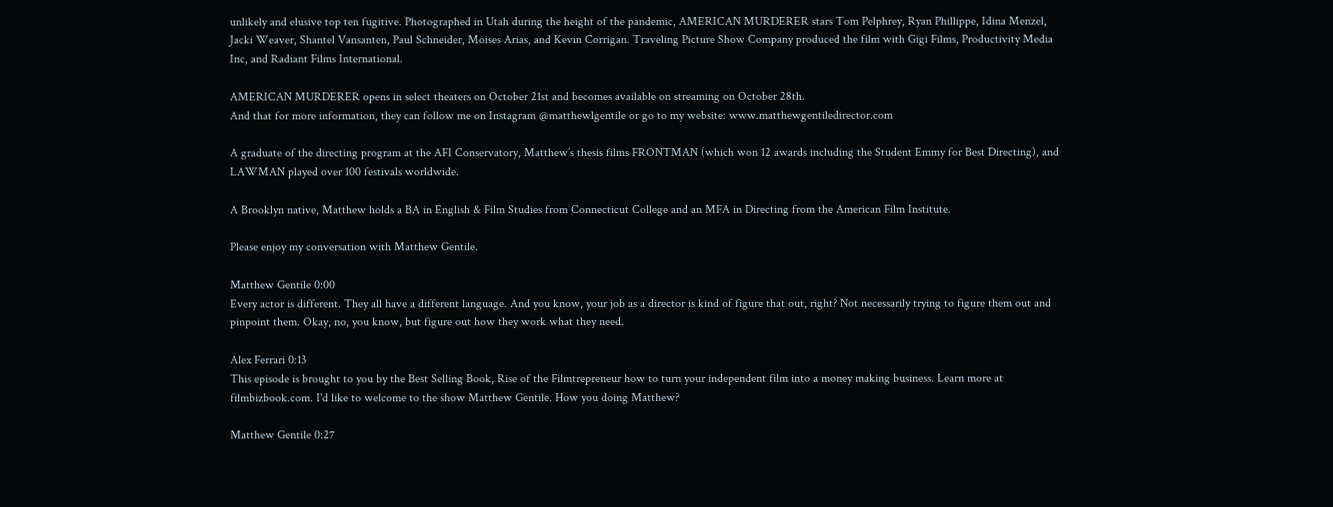unlikely and elusive top ten fugitive. Photographed in Utah during the height of the pandemic, AMERICAN MURDERER stars Tom Pelphrey, Ryan Phillippe, Idina Menzel, Jacki Weaver, Shantel Vansanten, Paul Schneider, Moises Arias, and Kevin Corrigan. Traveling Picture Show Company produced the film with Gigi Films, Productivity Media Inc, and Radiant Films International.

AMERICAN MURDERER opens in select theaters on October 21st and becomes available on streaming on October 28th.
And that for more information, they can follow me on Instagram @matthewlgentile or go to my website: www.matthewgentiledirector.com

A graduate of the directing program at the AFI Conservatory, Matthew’s thesis films FRONTMAN (which won 12 awards including the Student Emmy for Best Directing), and LAWMAN played over 100 festivals worldwide.

A Brooklyn native, Matthew holds a BA in English & Film Studies from Connecticut College and an MFA in Directing from the American Film Institute.

Please enjoy my conversation with Matthew Gentile.

Matthew Gentile 0:00
Every actor is different. They all have a different language. And you know, your job as a director is kind of figure that out, right? Not necessarily trying to figure them out and pinpoint them. Okay, no, you know, but figure out how they work what they need.

Alex Ferrari 0:13
This episode is brought to you by the Best Selling Book, Rise of the Filmtrepreneur how to turn your independent film into a money making business. Learn more at filmbizbook.com. I'd like to welcome to the show Matthew Gentile. How you doing Matthew?

Matthew Gentile 0:27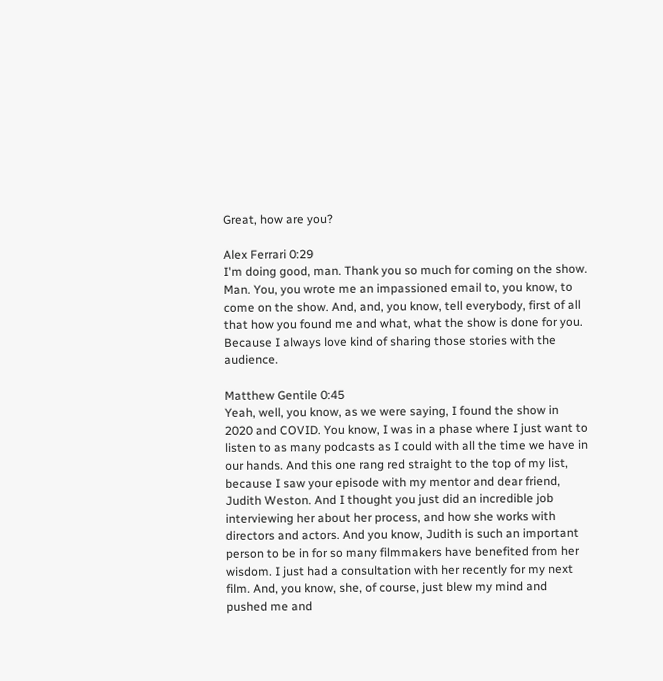Great, how are you?

Alex Ferrari 0:29
I'm doing good, man. Thank you so much for coming on the show. Man. You, you wrote me an impassioned email to, you know, to come on the show. And, and, you know, tell everybody, first of all that how you found me and what, what the show is done for you. Because I always love kind of sharing those stories with the audience.

Matthew Gentile 0:45
Yeah, well, you know, as we were saying, I found the show in 2020 and COVID. You know, I was in a phase where I just want to listen to as many podcasts as I could with all the time we have in our hands. And this one rang red straight to the top of my list, because I saw your episode with my mentor and dear friend, Judith Weston. And I thought you just did an incredible job interviewing her about her process, and how she works with directors and actors. And you know, Judith is such an important person to be in for so many filmmakers have benefited from her wisdom. I just had a consultation with her recently for my next film. And, you know, she, of course, just blew my mind and pushed me and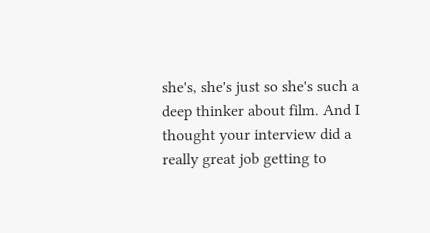she's, she's just so she's such a deep thinker about film. And I thought your interview did a really great job getting to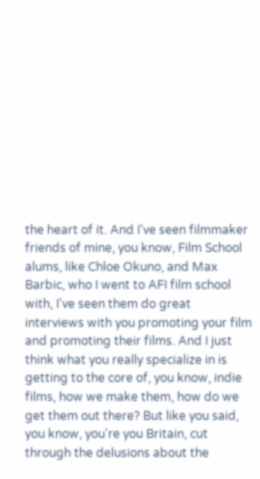the heart of it. And I've seen filmmaker friends of mine, you know, Film School alums, like Chloe Okuno, and Max Barbic, who I went to AFI film school with, I've seen them do great interviews with you promoting your film and promoting their films. And I just think what you really specialize in is getting to the core of, you know, indie films, how we make them, how do we get them out there? But like you said, you know, you're you Britain, cut through the delusions about the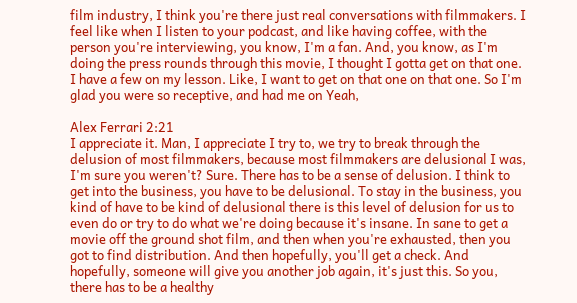film industry, I think you're there just real conversations with filmmakers. I feel like when I listen to your podcast, and like having coffee, with the person you're interviewing, you know, I'm a fan. And, you know, as I'm doing the press rounds through this movie, I thought I gotta get on that one. I have a few on my lesson. Like, I want to get on that one on that one. So I'm glad you were so receptive, and had me on Yeah,

Alex Ferrari 2:21
I appreciate it. Man, I appreciate I try to, we try to break through the delusion of most filmmakers, because most filmmakers are delusional I was, I'm sure you weren't? Sure. There has to be a sense of delusion. I think to get into the business, you have to be delusional. To stay in the business, you kind of have to be kind of delusional there is this level of delusion for us to even do or try to do what we're doing because it's insane. In sane to get a movie off the ground shot film, and then when you're exhausted, then you got to find distribution. And then hopefully, you'll get a check. And hopefully, someone will give you another job again, it's just this. So you, there has to be a healthy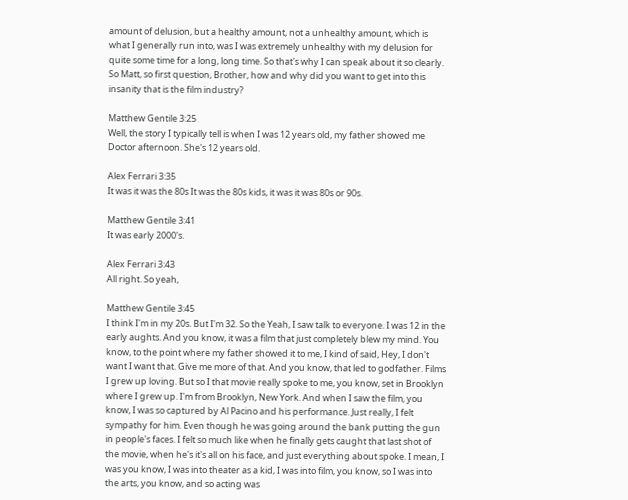amount of delusion, but a healthy amount, not a unhealthy amount, which is what I generally run into, was I was extremely unhealthy with my delusion for quite some time for a long, long time. So that's why I can speak about it so clearly. So Matt, so first question, Brother, how and why did you want to get into this insanity that is the film industry?

Matthew Gentile 3:25
Well, the story I typically tell is when I was 12 years old, my father showed me Doctor afternoon. She's 12 years old.

Alex Ferrari 3:35
It was it was the 80s It was the 80s kids, it was it was 80s or 90s.

Matthew Gentile 3:41
It was early 2000's.

Alex Ferrari 3:43
All right. So yeah,

Matthew Gentile 3:45
I think I'm in my 20s. But I'm 32. So the Yeah, I saw talk to everyone. I was 12 in the early aughts. And you know, it was a film that just completely blew my mind. You know, to the point where my father showed it to me, I kind of said, Hey, I don't want I want that. Give me more of that. And you know, that led to godfather. Films I grew up loving. But so I that movie really spoke to me, you know, set in Brooklyn where I grew up. I'm from Brooklyn, New York. And when I saw the film, you know, I was so captured by Al Pacino and his performance. Just really, I felt sympathy for him. Even though he was going around the bank putting the gun in people's faces. I felt so much like when he finally gets caught that last shot of the movie, when he's it's all on his face, and just everything about spoke. I mean, I was you know, I was into theater as a kid, I was into film, you know, so I was into the arts, you know, and so acting was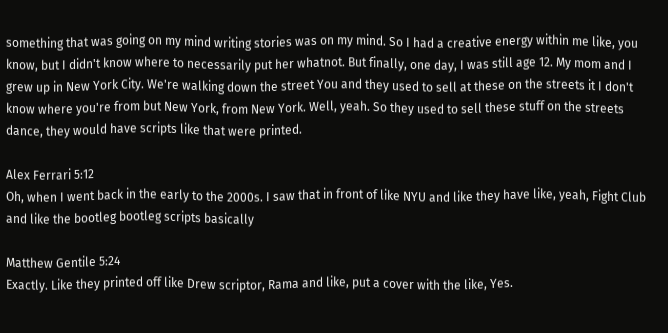something that was going on my mind writing stories was on my mind. So I had a creative energy within me like, you know, but I didn't know where to necessarily put her whatnot. But finally, one day, I was still age 12. My mom and I grew up in New York City. We're walking down the street You and they used to sell at these on the streets it I don't know where you're from but New York, from New York. Well, yeah. So they used to sell these stuff on the streets dance, they would have scripts like that were printed.

Alex Ferrari 5:12
Oh, when I went back in the early to the 2000s. I saw that in front of like NYU and like they have like, yeah, Fight Club and like the bootleg bootleg scripts basically

Matthew Gentile 5:24
Exactly. Like they printed off like Drew scriptor, Rama and like, put a cover with the like, Yes.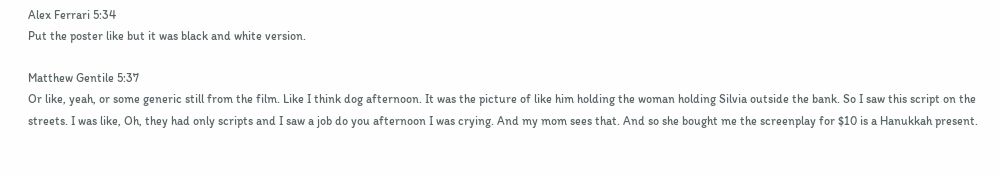Alex Ferrari 5:34
Put the poster like but it was black and white version.

Matthew Gentile 5:37
Or like, yeah, or some generic still from the film. Like I think dog afternoon. It was the picture of like him holding the woman holding Silvia outside the bank. So I saw this script on the streets. I was like, Oh, they had only scripts and I saw a job do you afternoon I was crying. And my mom sees that. And so she bought me the screenplay for $10 is a Hanukkah present.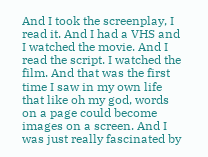And I took the screenplay, I read it. And I had a VHS and I watched the movie. And I read the script. I watched the film. And that was the first time I saw in my own life that like oh my god, words on a page could become images on a screen. And I was just really fascinated by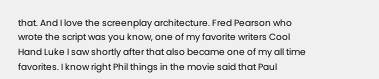that. And I love the screenplay architecture. Fred Pearson who wrote the script was you know, one of my favorite writers Cool Hand Luke I saw shortly after that also became one of my all time favorites. I know right Phil things in the movie said that Paul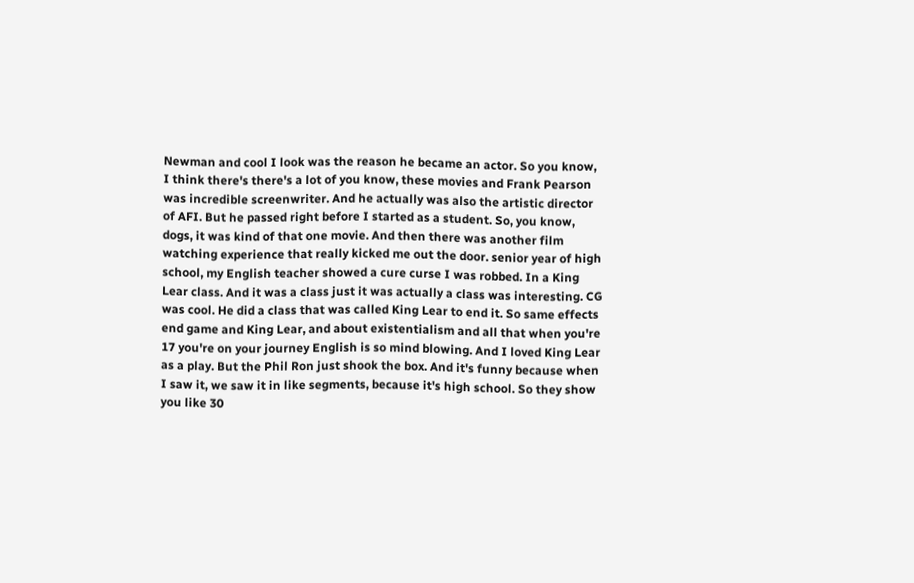Newman and cool I look was the reason he became an actor. So you know, I think there's there's a lot of you know, these movies and Frank Pearson was incredible screenwriter. And he actually was also the artistic director of AFI. But he passed right before I started as a student. So, you know, dogs, it was kind of that one movie. And then there was another film watching experience that really kicked me out the door. senior year of high school, my English teacher showed a cure curse I was robbed. In a King Lear class. And it was a class just it was actually a class was interesting. CG was cool. He did a class that was called King Lear to end it. So same effects end game and King Lear, and about existentialism and all that when you're 17 you're on your journey English is so mind blowing. And I loved King Lear as a play. But the Phil Ron just shook the box. And it's funny because when I saw it, we saw it in like segments, because it's high school. So they show you like 30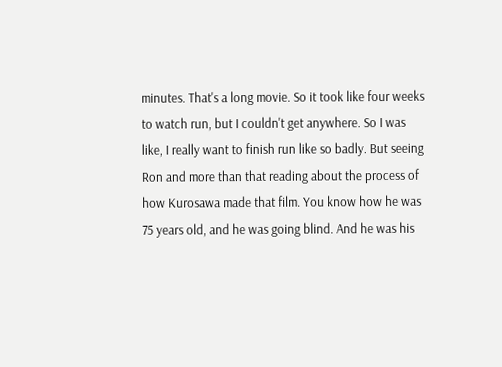minutes. That's a long movie. So it took like four weeks to watch run, but I couldn't get anywhere. So I was like, I really want to finish run like so badly. But seeing Ron and more than that reading about the process of how Kurosawa made that film. You know how he was 75 years old, and he was going blind. And he was his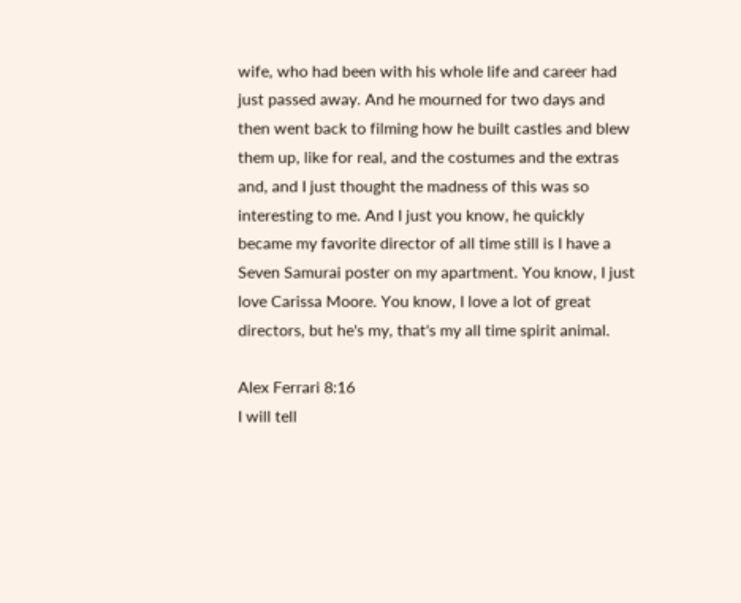wife, who had been with his whole life and career had just passed away. And he mourned for two days and then went back to filming how he built castles and blew them up, like for real, and the costumes and the extras and, and I just thought the madness of this was so interesting to me. And I just you know, he quickly became my favorite director of all time still is I have a Seven Samurai poster on my apartment. You know, I just love Carissa Moore. You know, I love a lot of great directors, but he's my, that's my all time spirit animal.

Alex Ferrari 8:16
I will tell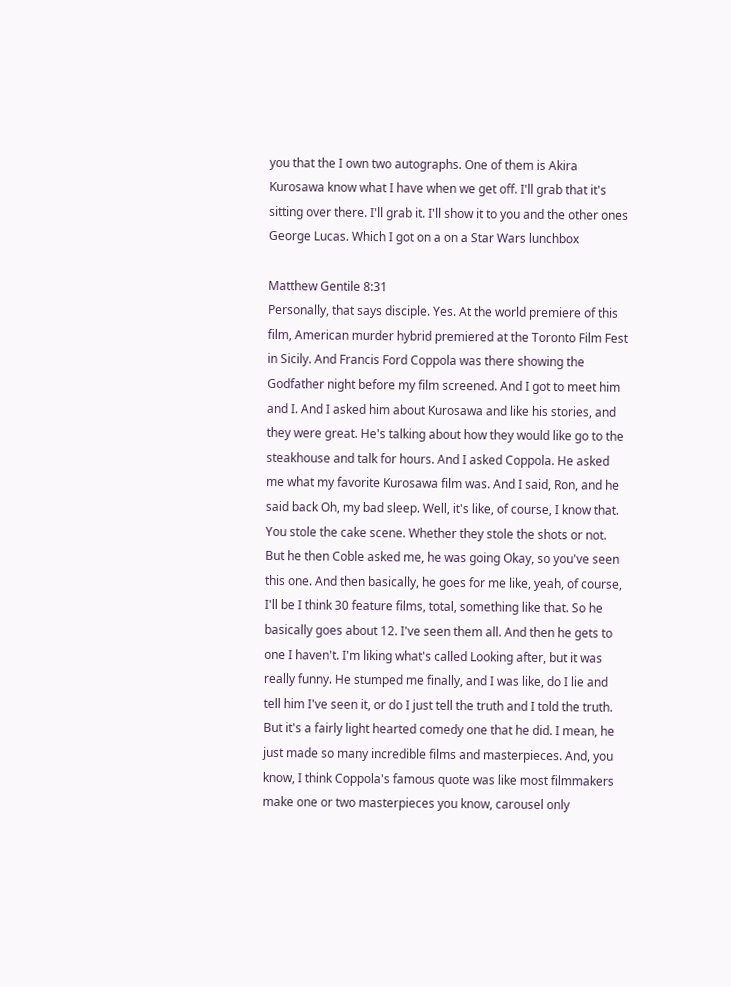you that the I own two autographs. One of them is Akira Kurosawa know what I have when we get off. I'll grab that it's sitting over there. I'll grab it. I'll show it to you and the other ones George Lucas. Which I got on a on a Star Wars lunchbox

Matthew Gentile 8:31
Personally, that says disciple. Yes. At the world premiere of this film, American murder hybrid premiered at the Toronto Film Fest in Sicily. And Francis Ford Coppola was there showing the Godfather night before my film screened. And I got to meet him and I. And I asked him about Kurosawa and like his stories, and they were great. He's talking about how they would like go to the steakhouse and talk for hours. And I asked Coppola. He asked me what my favorite Kurosawa film was. And I said, Ron, and he said back Oh, my bad sleep. Well, it's like, of course, I know that. You stole the cake scene. Whether they stole the shots or not. But he then Coble asked me, he was going Okay, so you've seen this one. And then basically, he goes for me like, yeah, of course, I'll be I think 30 feature films, total, something like that. So he basically goes about 12. I've seen them all. And then he gets to one I haven't. I'm liking what's called Looking after, but it was really funny. He stumped me finally, and I was like, do I lie and tell him I've seen it, or do I just tell the truth and I told the truth. But it's a fairly light hearted comedy one that he did. I mean, he just made so many incredible films and masterpieces. And, you know, I think Coppola's famous quote was like most filmmakers make one or two masterpieces you know, carousel only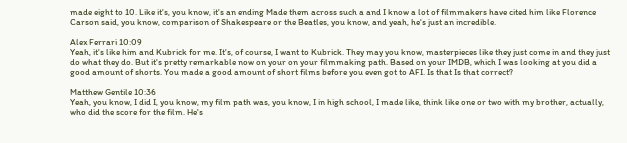made eight to 10. Like it's, you know, it's an ending Made them across such a and I know a lot of filmmakers have cited him like Florence Carson said, you know, comparison of Shakespeare or the Beatles, you know, and yeah, he's just an incredible.

Alex Ferrari 10:09
Yeah, it's like him and Kubrick for me. It's, of course, I want to Kubrick. They may you know, masterpieces like they just come in and they just do what they do. But it's pretty remarkable now on your on your filmmaking path. Based on your IMDB, which I was looking at you did a good amount of shorts. You made a good amount of short films before you even got to AFI. Is that Is that correct?

Matthew Gentile 10:36
Yeah, you know, I did I, you know, my film path was, you know, I in high school, I made like, think like one or two with my brother, actually, who did the score for the film. He's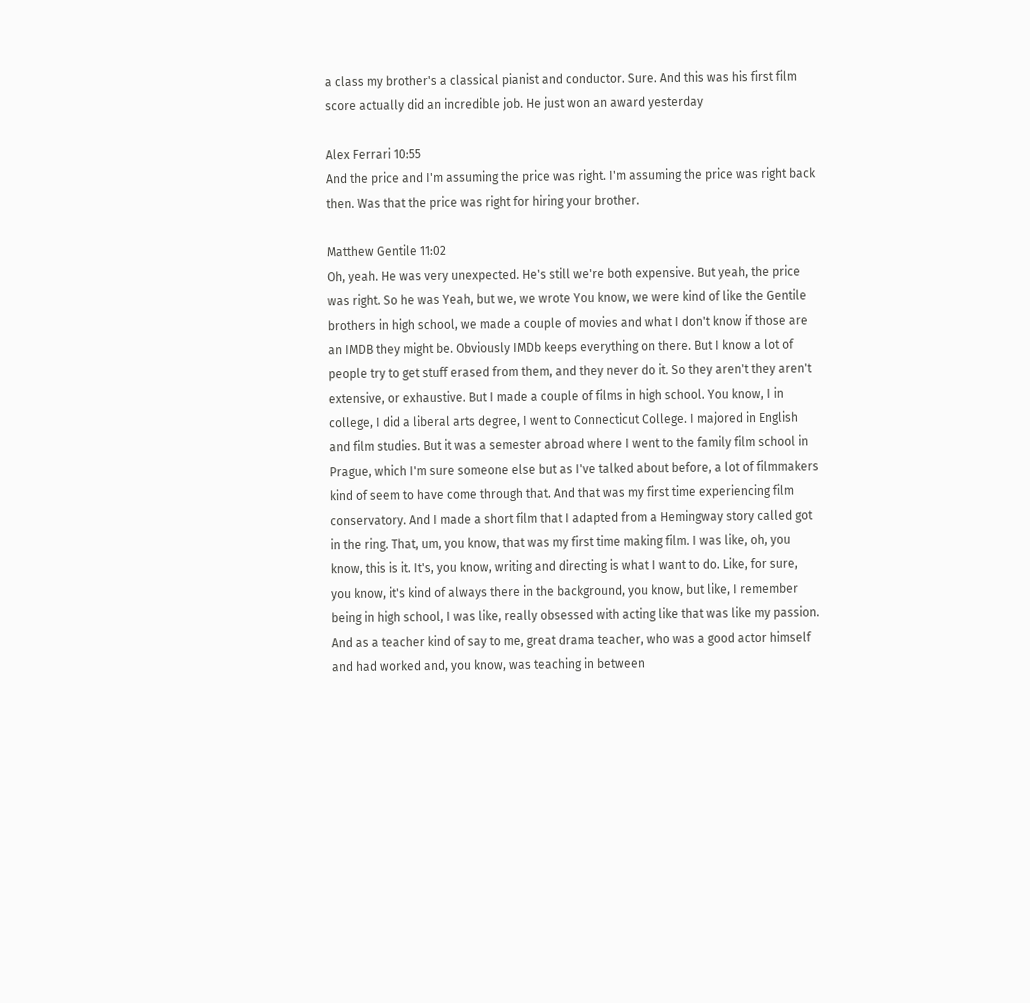a class my brother's a classical pianist and conductor. Sure. And this was his first film score actually did an incredible job. He just won an award yesterday

Alex Ferrari 10:55
And the price and I'm assuming the price was right. I'm assuming the price was right back then. Was that the price was right for hiring your brother.

Matthew Gentile 11:02
Oh, yeah. He was very unexpected. He's still we're both expensive. But yeah, the price was right. So he was Yeah, but we, we wrote You know, we were kind of like the Gentile brothers in high school, we made a couple of movies and what I don't know if those are an IMDB they might be. Obviously IMDb keeps everything on there. But I know a lot of people try to get stuff erased from them, and they never do it. So they aren't they aren't extensive, or exhaustive. But I made a couple of films in high school. You know, I in college, I did a liberal arts degree, I went to Connecticut College. I majored in English and film studies. But it was a semester abroad where I went to the family film school in Prague, which I'm sure someone else but as I've talked about before, a lot of filmmakers kind of seem to have come through that. And that was my first time experiencing film conservatory. And I made a short film that I adapted from a Hemingway story called got in the ring. That, um, you know, that was my first time making film. I was like, oh, you know, this is it. It's, you know, writing and directing is what I want to do. Like, for sure, you know, it's kind of always there in the background, you know, but like, I remember being in high school, I was like, really obsessed with acting like that was like my passion. And as a teacher kind of say to me, great drama teacher, who was a good actor himself and had worked and, you know, was teaching in between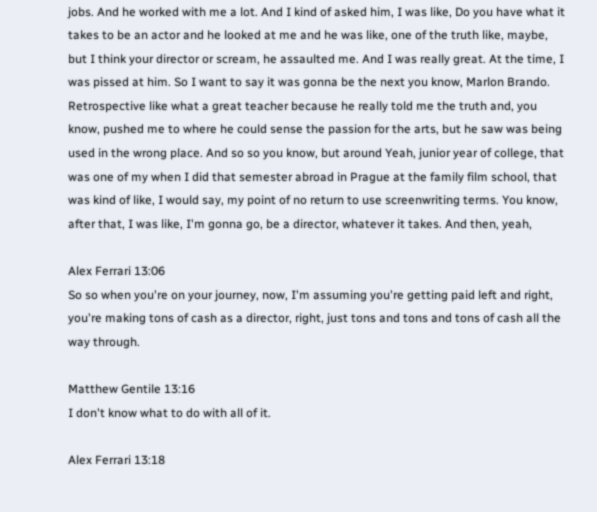jobs. And he worked with me a lot. And I kind of asked him, I was like, Do you have what it takes to be an actor and he looked at me and he was like, one of the truth like, maybe, but I think your director or scream, he assaulted me. And I was really great. At the time, I was pissed at him. So I want to say it was gonna be the next you know, Marlon Brando. Retrospective like what a great teacher because he really told me the truth and, you know, pushed me to where he could sense the passion for the arts, but he saw was being used in the wrong place. And so so you know, but around Yeah, junior year of college, that was one of my when I did that semester abroad in Prague at the family film school, that was kind of like, I would say, my point of no return to use screenwriting terms. You know, after that, I was like, I'm gonna go, be a director, whatever it takes. And then, yeah,

Alex Ferrari 13:06
So so when you're on your journey, now, I'm assuming you're getting paid left and right, you're making tons of cash as a director, right, just tons and tons and tons of cash all the way through.

Matthew Gentile 13:16
I don't know what to do with all of it.

Alex Ferrari 13:18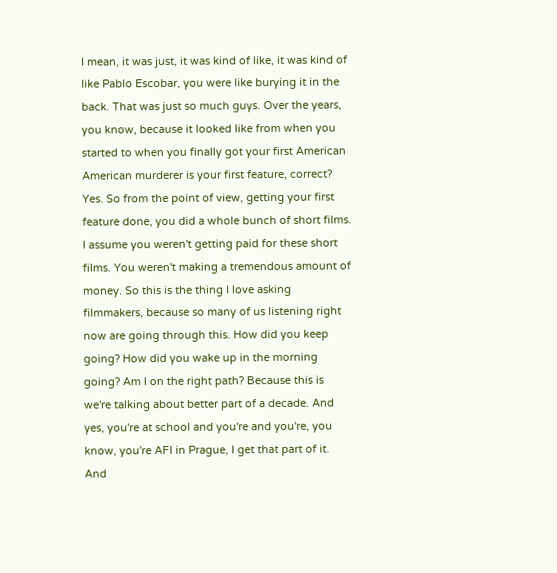I mean, it was just, it was kind of like, it was kind of like Pablo Escobar, you were like burying it in the back. That was just so much guys. Over the years, you know, because it looked like from when you started to when you finally got your first American American murderer is your first feature, correct? Yes. So from the point of view, getting your first feature done, you did a whole bunch of short films. I assume you weren't getting paid for these short films. You weren't making a tremendous amount of money. So this is the thing I love asking filmmakers, because so many of us listening right now are going through this. How did you keep going? How did you wake up in the morning going? Am I on the right path? Because this is we're talking about better part of a decade. And yes, you're at school and you're and you're, you know, you're AFI in Prague, I get that part of it. And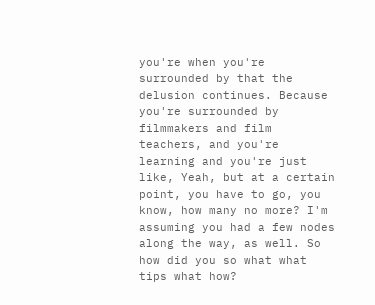you're when you're surrounded by that the delusion continues. Because you're surrounded by filmmakers and film teachers, and you're learning and you're just like, Yeah, but at a certain point, you have to go, you know, how many no more? I'm assuming you had a few nodes along the way, as well. So how did you so what what tips what how?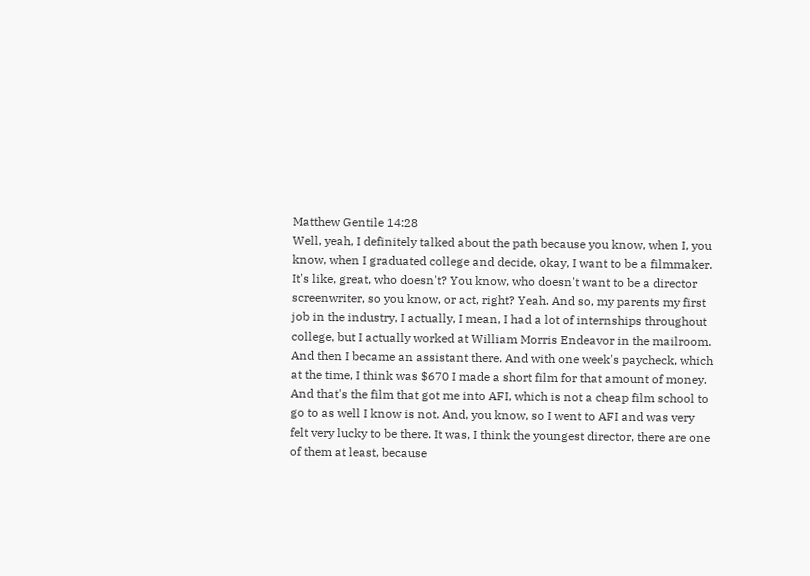Matthew Gentile 14:28
Well, yeah, I definitely talked about the path because you know, when I, you know, when I graduated college and decide, okay, I want to be a filmmaker. It's like, great, who doesn't? You know, who doesn't want to be a director screenwriter, so you know, or act, right? Yeah. And so, my parents my first job in the industry, I actually, I mean, I had a lot of internships throughout college, but I actually worked at William Morris Endeavor in the mailroom. And then I became an assistant there. And with one week's paycheck, which at the time, I think was $670 I made a short film for that amount of money. And that's the film that got me into AFI, which is not a cheap film school to go to as well I know is not. And, you know, so I went to AFI and was very felt very lucky to be there. It was, I think the youngest director, there are one of them at least, because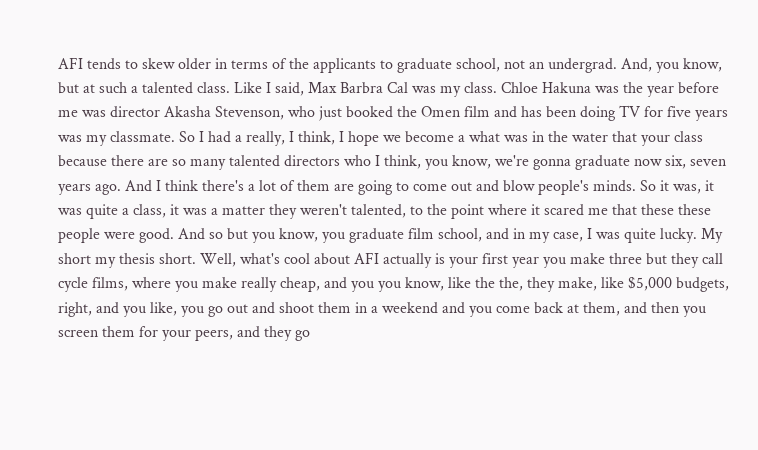AFI tends to skew older in terms of the applicants to graduate school, not an undergrad. And, you know, but at such a talented class. Like I said, Max Barbra Cal was my class. Chloe Hakuna was the year before me was director Akasha Stevenson, who just booked the Omen film and has been doing TV for five years was my classmate. So I had a really, I think, I hope we become a what was in the water that your class because there are so many talented directors who I think, you know, we're gonna graduate now six, seven years ago. And I think there's a lot of them are going to come out and blow people's minds. So it was, it was quite a class, it was a matter they weren't talented, to the point where it scared me that these these people were good. And so but you know, you graduate film school, and in my case, I was quite lucky. My short my thesis short. Well, what's cool about AFI actually is your first year you make three but they call cycle films, where you make really cheap, and you you know, like the the, they make, like $5,000 budgets, right, and you like, you go out and shoot them in a weekend and you come back at them, and then you screen them for your peers, and they go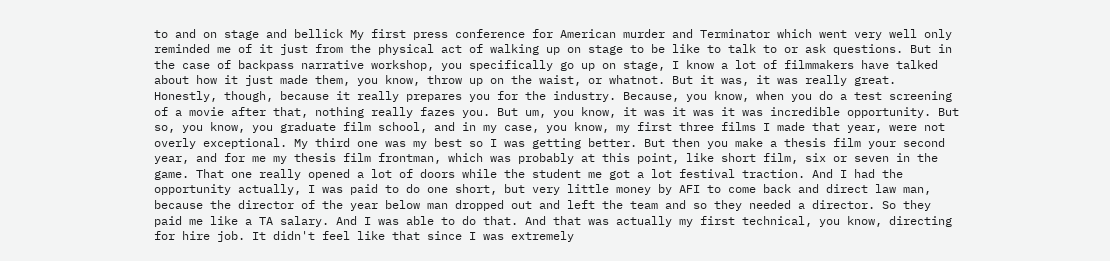to and on stage and bellick My first press conference for American murder and Terminator which went very well only reminded me of it just from the physical act of walking up on stage to be like to talk to or ask questions. But in the case of backpass narrative workshop, you specifically go up on stage, I know a lot of filmmakers have talked about how it just made them, you know, throw up on the waist, or whatnot. But it was, it was really great. Honestly, though, because it really prepares you for the industry. Because, you know, when you do a test screening of a movie after that, nothing really fazes you. But um, you know, it was it was it was incredible opportunity. But so, you know, you graduate film school, and in my case, you know, my first three films I made that year, were not overly exceptional. My third one was my best so I was getting better. But then you make a thesis film your second year, and for me my thesis film frontman, which was probably at this point, like short film, six or seven in the game. That one really opened a lot of doors while the student me got a lot festival traction. And I had the opportunity actually, I was paid to do one short, but very little money by AFI to come back and direct law man, because the director of the year below man dropped out and left the team and so they needed a director. So they paid me like a TA salary. And I was able to do that. And that was actually my first technical, you know, directing for hire job. It didn't feel like that since I was extremely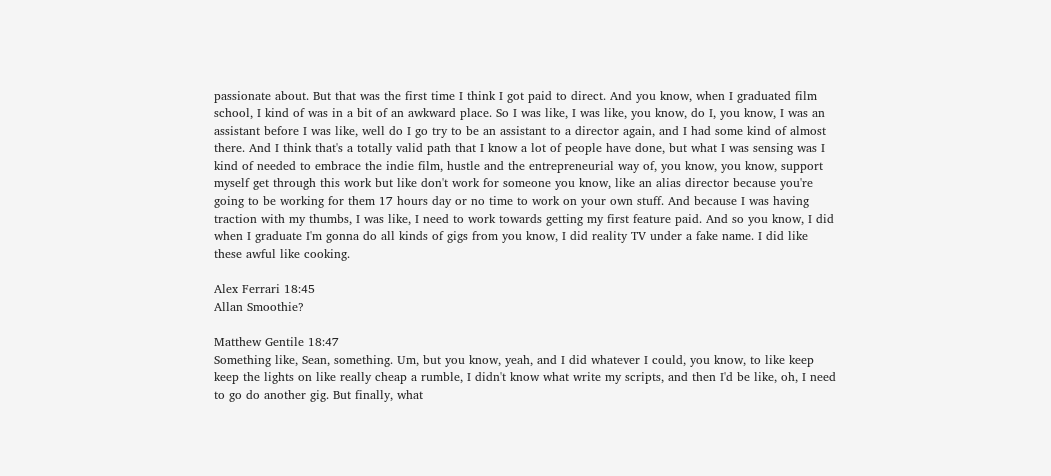passionate about. But that was the first time I think I got paid to direct. And you know, when I graduated film school, I kind of was in a bit of an awkward place. So I was like, I was like, you know, do I, you know, I was an assistant before I was like, well do I go try to be an assistant to a director again, and I had some kind of almost there. And I think that's a totally valid path that I know a lot of people have done, but what I was sensing was I kind of needed to embrace the indie film, hustle and the entrepreneurial way of, you know, you know, support myself get through this work but like don't work for someone you know, like an alias director because you're going to be working for them 17 hours day or no time to work on your own stuff. And because I was having traction with my thumbs, I was like, I need to work towards getting my first feature paid. And so you know, I did when I graduate I'm gonna do all kinds of gigs from you know, I did reality TV under a fake name. I did like these awful like cooking.

Alex Ferrari 18:45
Allan Smoothie?

Matthew Gentile 18:47
Something like, Sean, something. Um, but you know, yeah, and I did whatever I could, you know, to like keep keep the lights on like really cheap a rumble, I didn't know what write my scripts, and then I'd be like, oh, I need to go do another gig. But finally, what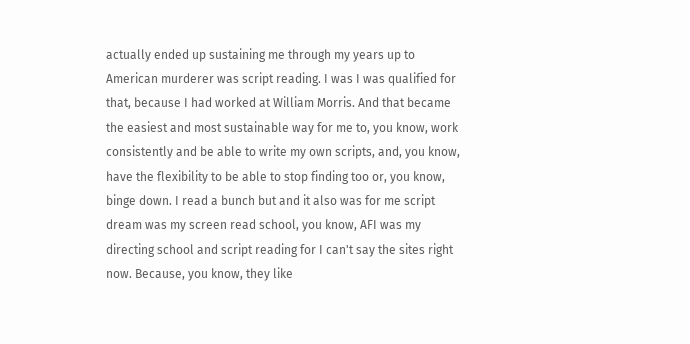actually ended up sustaining me through my years up to American murderer was script reading. I was I was qualified for that, because I had worked at William Morris. And that became the easiest and most sustainable way for me to, you know, work consistently and be able to write my own scripts, and, you know, have the flexibility to be able to stop finding too or, you know, binge down. I read a bunch but and it also was for me script dream was my screen read school, you know, AFI was my directing school and script reading for I can't say the sites right now. Because, you know, they like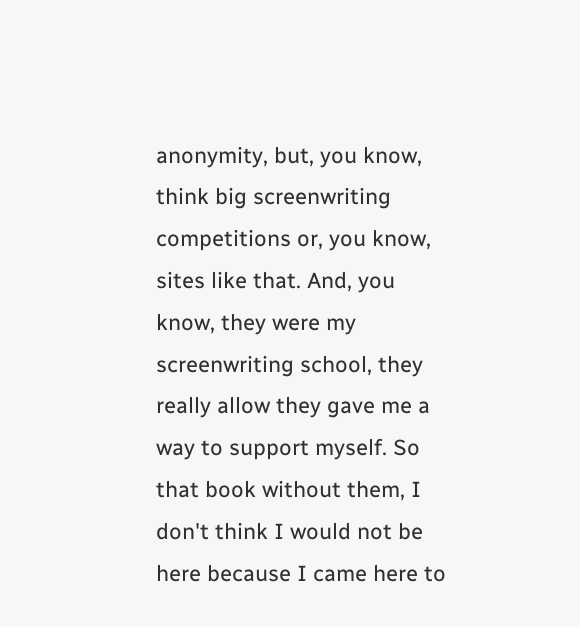anonymity, but, you know, think big screenwriting competitions or, you know, sites like that. And, you know, they were my screenwriting school, they really allow they gave me a way to support myself. So that book without them, I don't think I would not be here because I came here to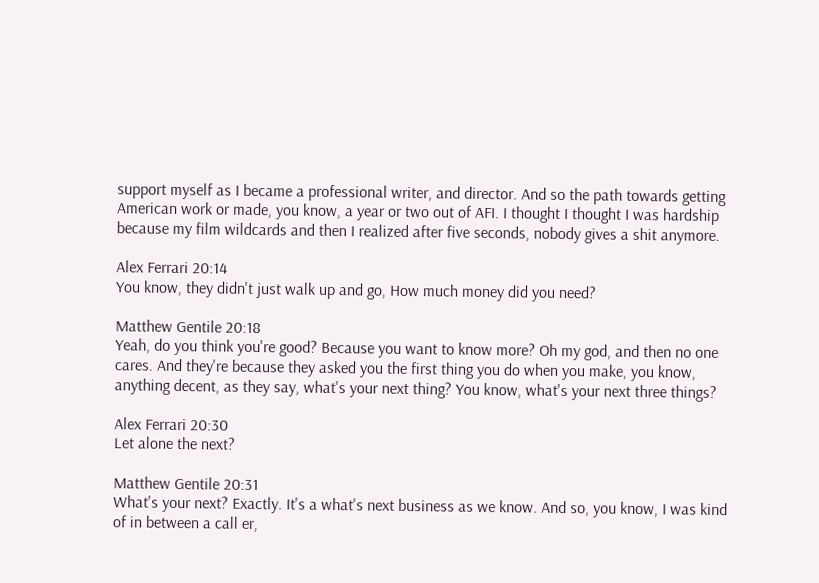support myself as I became a professional writer, and director. And so the path towards getting American work or made, you know, a year or two out of AFI. I thought I thought I was hardship because my film wildcards and then I realized after five seconds, nobody gives a shit anymore.

Alex Ferrari 20:14
You know, they didn't just walk up and go, How much money did you need?

Matthew Gentile 20:18
Yeah, do you think you're good? Because you want to know more? Oh my god, and then no one cares. And they're because they asked you the first thing you do when you make, you know, anything decent, as they say, what's your next thing? You know, what's your next three things?

Alex Ferrari 20:30
Let alone the next?

Matthew Gentile 20:31
What's your next? Exactly. It's a what's next business as we know. And so, you know, I was kind of in between a call er,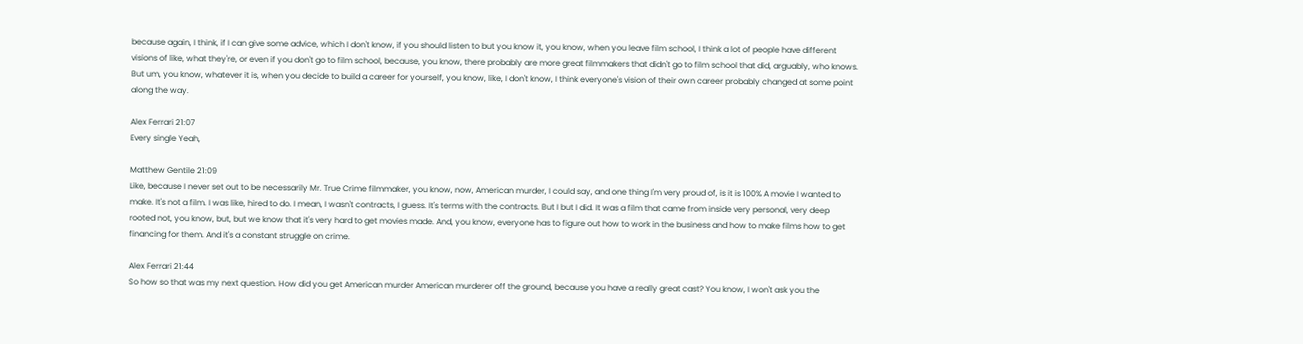because again, I think, if I can give some advice, which I don't know, if you should listen to but you know it, you know, when you leave film school, I think a lot of people have different visions of like, what they're, or even if you don't go to film school, because, you know, there probably are more great filmmakers that didn't go to film school that did, arguably, who knows. But um, you know, whatever it is, when you decide to build a career for yourself, you know, like, I don't know, I think everyone's vision of their own career probably changed at some point along the way.

Alex Ferrari 21:07
Every single Yeah,

Matthew Gentile 21:09
Like, because I never set out to be necessarily Mr. True Crime filmmaker, you know, now, American murder, I could say, and one thing I'm very proud of, is it is 100% A movie I wanted to make. It's not a film. I was like, hired to do. I mean, I wasn't contracts, I guess. It's terms with the contracts. But I but I did. It was a film that came from inside very personal, very deep rooted not, you know, but, but we know that it's very hard to get movies made. And, you know, everyone has to figure out how to work in the business and how to make films how to get financing for them. And it's a constant struggle on crime.

Alex Ferrari 21:44
So how so that was my next question. How did you get American murder American murderer off the ground, because you have a really great cast? You know, I won't ask you the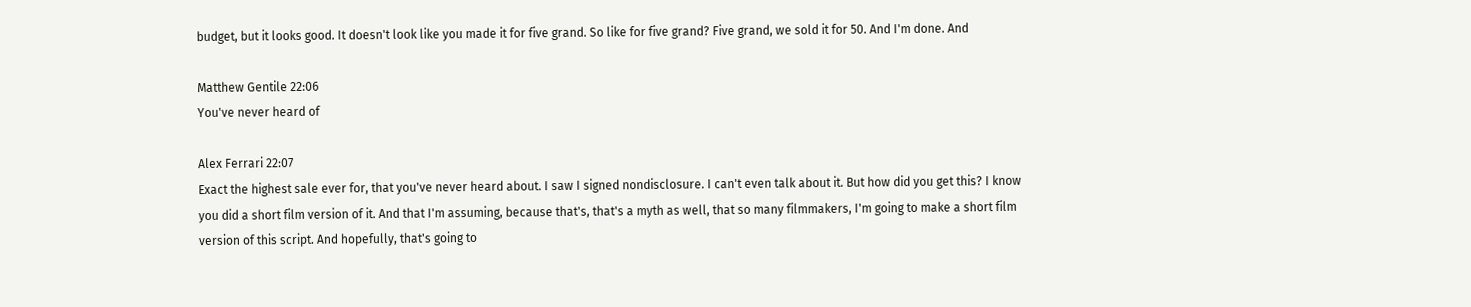budget, but it looks good. It doesn't look like you made it for five grand. So like for five grand? Five grand, we sold it for 50. And I'm done. And

Matthew Gentile 22:06
You've never heard of

Alex Ferrari 22:07
Exact the highest sale ever for, that you've never heard about. I saw I signed nondisclosure. I can't even talk about it. But how did you get this? I know you did a short film version of it. And that I'm assuming, because that's, that's a myth as well, that so many filmmakers, I'm going to make a short film version of this script. And hopefully, that's going to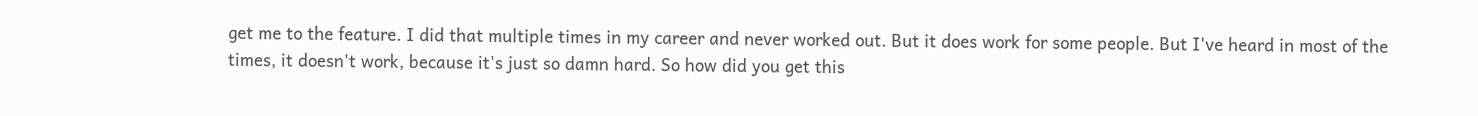get me to the feature. I did that multiple times in my career and never worked out. But it does work for some people. But I've heard in most of the times, it doesn't work, because it's just so damn hard. So how did you get this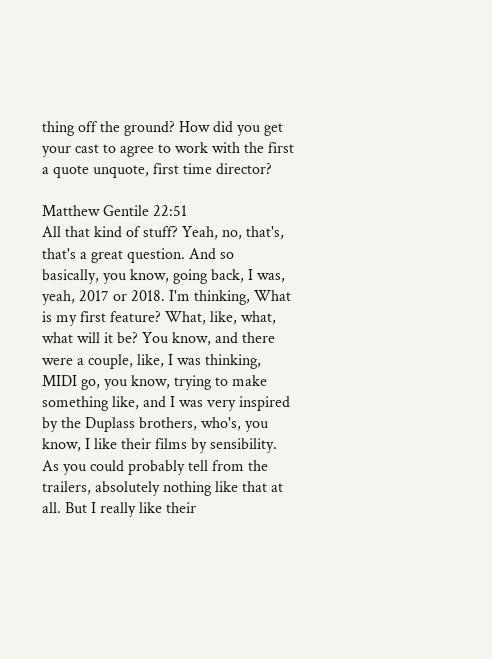thing off the ground? How did you get your cast to agree to work with the first a quote unquote, first time director?

Matthew Gentile 22:51
All that kind of stuff? Yeah, no, that's, that's a great question. And so basically, you know, going back, I was, yeah, 2017 or 2018. I'm thinking, What is my first feature? What, like, what, what will it be? You know, and there were a couple, like, I was thinking, MIDI go, you know, trying to make something like, and I was very inspired by the Duplass brothers, who's, you know, I like their films by sensibility. As you could probably tell from the trailers, absolutely nothing like that at all. But I really like their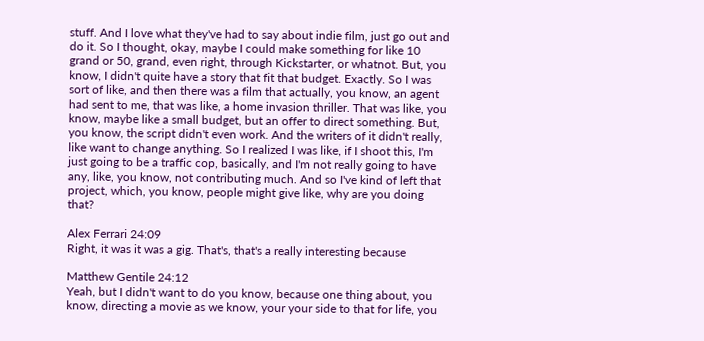stuff. And I love what they've had to say about indie film, just go out and do it. So I thought, okay, maybe I could make something for like 10 grand or 50, grand, even right, through Kickstarter, or whatnot. But, you know, I didn't quite have a story that fit that budget. Exactly. So I was sort of like, and then there was a film that actually, you know, an agent had sent to me, that was like, a home invasion thriller. That was like, you know, maybe like a small budget, but an offer to direct something. But, you know, the script didn't even work. And the writers of it didn't really, like want to change anything. So I realized I was like, if I shoot this, I'm just going to be a traffic cop, basically, and I'm not really going to have any, like, you know, not contributing much. And so I've kind of left that project, which, you know, people might give like, why are you doing that?

Alex Ferrari 24:09
Right, it was it was a gig. That's, that's a really interesting because

Matthew Gentile 24:12
Yeah, but I didn't want to do you know, because one thing about, you know, directing a movie as we know, your your side to that for life, you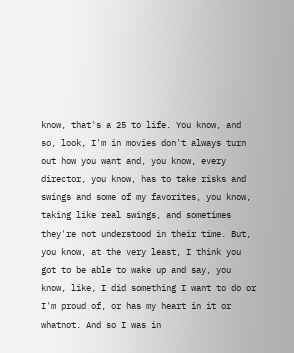know, that's a 25 to life. You know, and so, look, I'm in movies don't always turn out how you want and, you know, every director, you know, has to take risks and swings and some of my favorites, you know, taking like real swings, and sometimes they're not understood in their time. But, you know, at the very least, I think you got to be able to wake up and say, you know, like, I did something I want to do or I'm proud of, or has my heart in it or whatnot. And so I was in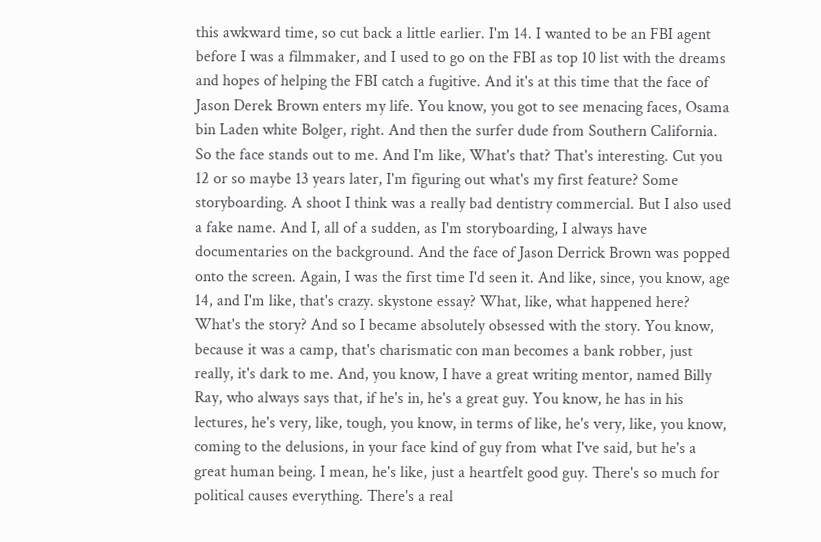this awkward time, so cut back a little earlier. I'm 14. I wanted to be an FBI agent before I was a filmmaker, and I used to go on the FBI as top 10 list with the dreams and hopes of helping the FBI catch a fugitive. And it's at this time that the face of Jason Derek Brown enters my life. You know, you got to see menacing faces, Osama bin Laden white Bolger, right. And then the surfer dude from Southern California. So the face stands out to me. And I'm like, What's that? That's interesting. Cut you 12 or so maybe 13 years later, I'm figuring out what's my first feature? Some storyboarding. A shoot I think was a really bad dentistry commercial. But I also used a fake name. And I, all of a sudden, as I'm storyboarding, I always have documentaries on the background. And the face of Jason Derrick Brown was popped onto the screen. Again, I was the first time I'd seen it. And like, since, you know, age 14, and I'm like, that's crazy. skystone essay? What, like, what happened here? What's the story? And so I became absolutely obsessed with the story. You know, because it was a camp, that's charismatic con man becomes a bank robber, just really, it's dark to me. And, you know, I have a great writing mentor, named Billy Ray, who always says that, if he's in, he's a great guy. You know, he has in his lectures, he's very, like, tough, you know, in terms of like, he's very, like, you know, coming to the delusions, in your face kind of guy from what I've said, but he's a great human being. I mean, he's like, just a heartfelt good guy. There's so much for political causes everything. There's a real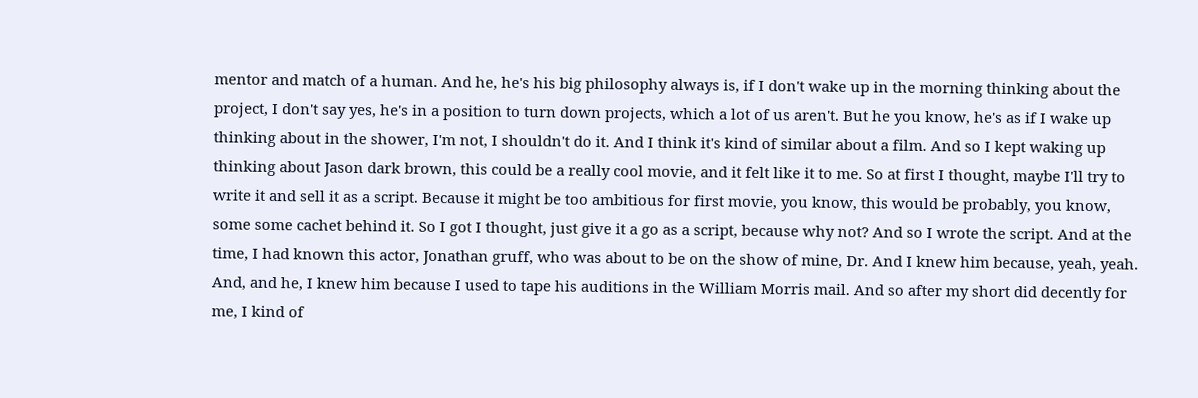mentor and match of a human. And he, he's his big philosophy always is, if I don't wake up in the morning thinking about the project, I don't say yes, he's in a position to turn down projects, which a lot of us aren't. But he you know, he's as if I wake up thinking about in the shower, I'm not, I shouldn't do it. And I think it's kind of similar about a film. And so I kept waking up thinking about Jason dark brown, this could be a really cool movie, and it felt like it to me. So at first I thought, maybe I'll try to write it and sell it as a script. Because it might be too ambitious for first movie, you know, this would be probably, you know, some some cachet behind it. So I got I thought, just give it a go as a script, because why not? And so I wrote the script. And at the time, I had known this actor, Jonathan gruff, who was about to be on the show of mine, Dr. And I knew him because, yeah, yeah. And, and he, I knew him because I used to tape his auditions in the William Morris mail. And so after my short did decently for me, I kind of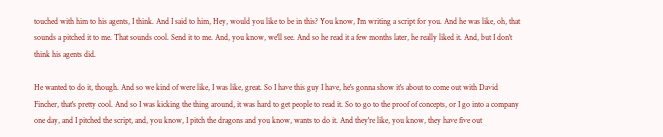touched with him to his agents, I think. And I said to him, Hey, would you like to be in this? You know, I'm writing a script for you. And he was like, oh, that sounds a pitched it to me. That sounds cool. Send it to me. And, you know, we'll see. And so he read it a few months later, he really liked it. And, but I don't think his agents did.

He wanted to do it, though. And so we kind of were like, I was like, great. So I have this guy I have, he's gonna show it's about to come out with David Fincher, that's pretty cool. And so I was kicking the thing around, it was hard to get people to read it. So to go to the proof of concepts, or I go into a company one day, and I pitched the script, and, you know, I pitch the dragons and you know, wants to do it. And they're like, you know, they have five out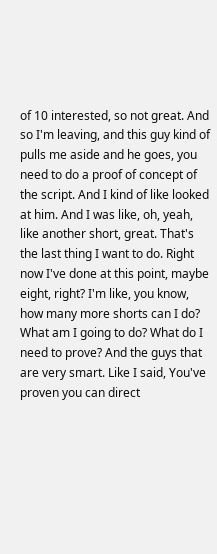of 10 interested, so not great. And so I'm leaving, and this guy kind of pulls me aside and he goes, you need to do a proof of concept of the script. And I kind of like looked at him. And I was like, oh, yeah, like another short, great. That's the last thing I want to do. Right now I've done at this point, maybe eight, right? I'm like, you know, how many more shorts can I do? What am I going to do? What do I need to prove? And the guys that are very smart. Like I said, You've proven you can direct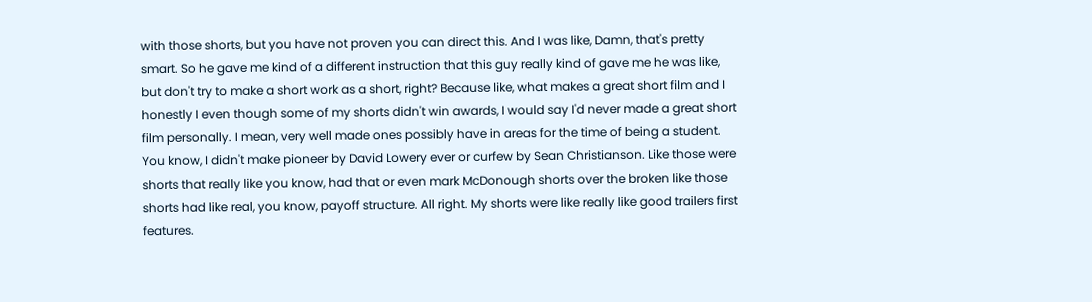with those shorts, but you have not proven you can direct this. And I was like, Damn, that's pretty smart. So he gave me kind of a different instruction that this guy really kind of gave me he was like, but don't try to make a short work as a short, right? Because like, what makes a great short film and I honestly I even though some of my shorts didn't win awards, I would say I'd never made a great short film personally. I mean, very well made ones possibly have in areas for the time of being a student. You know, I didn't make pioneer by David Lowery ever or curfew by Sean Christianson. Like those were shorts that really like you know, had that or even mark McDonough shorts over the broken like those shorts had like real, you know, payoff structure. All right. My shorts were like really like good trailers first features.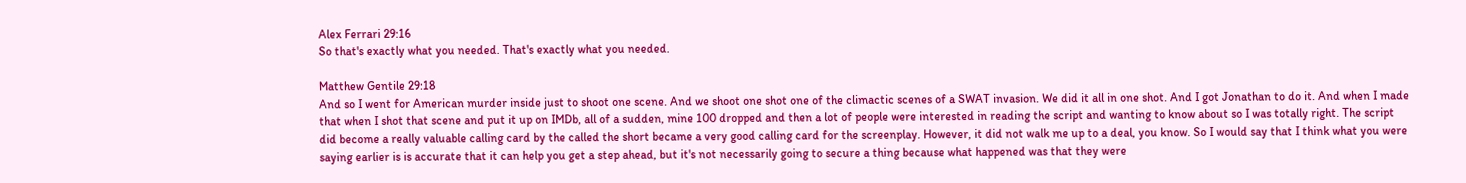Alex Ferrari 29:16
So that's exactly what you needed. That's exactly what you needed.

Matthew Gentile 29:18
And so I went for American murder inside just to shoot one scene. And we shoot one shot one of the climactic scenes of a SWAT invasion. We did it all in one shot. And I got Jonathan to do it. And when I made that when I shot that scene and put it up on IMDb, all of a sudden, mine 100 dropped and then a lot of people were interested in reading the script and wanting to know about so I was totally right. The script did become a really valuable calling card by the called the short became a very good calling card for the screenplay. However, it did not walk me up to a deal, you know. So I would say that I think what you were saying earlier is is accurate that it can help you get a step ahead, but it's not necessarily going to secure a thing because what happened was that they were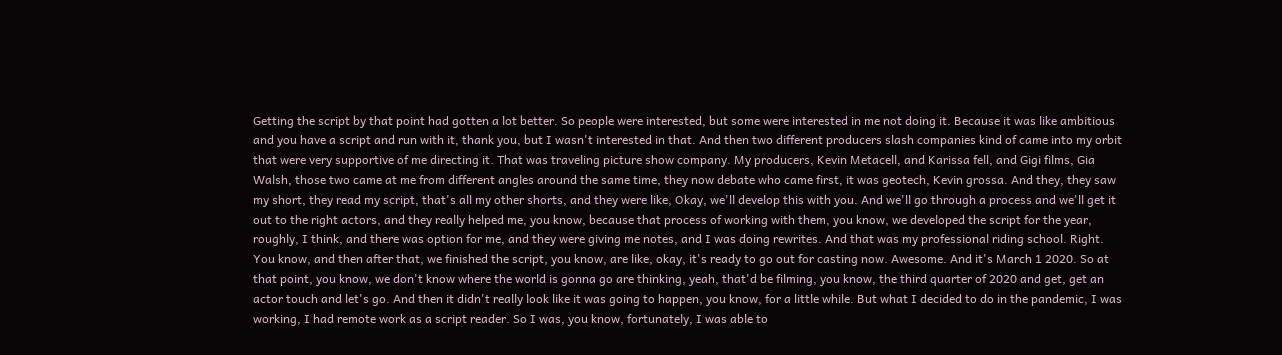Getting the script by that point had gotten a lot better. So people were interested, but some were interested in me not doing it. Because it was like ambitious and you have a script and run with it, thank you, but I wasn't interested in that. And then two different producers slash companies kind of came into my orbit that were very supportive of me directing it. That was traveling picture show company. My producers, Kevin Metacell, and Karissa fell, and Gigi films, Gia Walsh, those two came at me from different angles around the same time, they now debate who came first, it was geotech, Kevin grossa. And they, they saw my short, they read my script, that's all my other shorts, and they were like, Okay, we'll develop this with you. And we'll go through a process and we'll get it out to the right actors, and they really helped me, you know, because that process of working with them, you know, we developed the script for the year, roughly, I think, and there was option for me, and they were giving me notes, and I was doing rewrites. And that was my professional riding school. Right. You know, and then after that, we finished the script, you know, are like, okay, it's ready to go out for casting now. Awesome. And it's March 1 2020. So at that point, you know, we don't know where the world is gonna go are thinking, yeah, that'd be filming, you know, the third quarter of 2020 and get, get an actor touch and let's go. And then it didn't really look like it was going to happen, you know, for a little while. But what I decided to do in the pandemic, I was working, I had remote work as a script reader. So I was, you know, fortunately, I was able to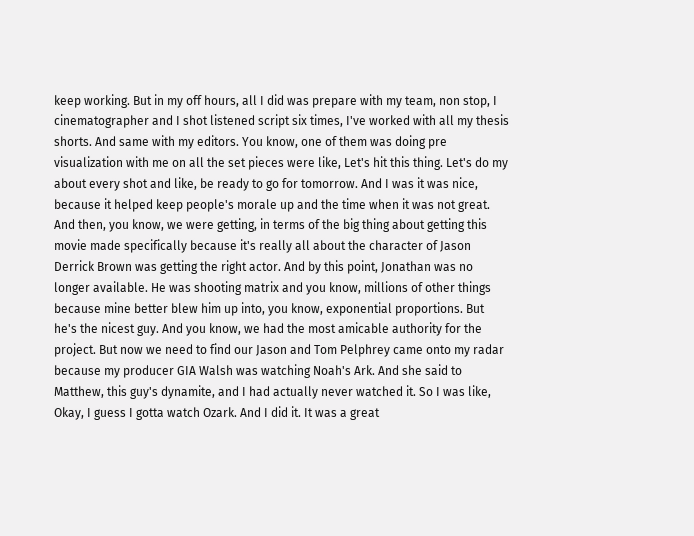keep working. But in my off hours, all I did was prepare with my team, non stop, I cinematographer and I shot listened script six times, I've worked with all my thesis shorts. And same with my editors. You know, one of them was doing pre visualization with me on all the set pieces were like, Let's hit this thing. Let's do my about every shot and like, be ready to go for tomorrow. And I was it was nice, because it helped keep people's morale up and the time when it was not great. And then, you know, we were getting, in terms of the big thing about getting this movie made specifically because it's really all about the character of Jason Derrick Brown was getting the right actor. And by this point, Jonathan was no longer available. He was shooting matrix and you know, millions of other things because mine better blew him up into, you know, exponential proportions. But he's the nicest guy. And you know, we had the most amicable authority for the project. But now we need to find our Jason and Tom Pelphrey came onto my radar because my producer GIA Walsh was watching Noah's Ark. And she said to Matthew, this guy's dynamite, and I had actually never watched it. So I was like, Okay, I guess I gotta watch Ozark. And I did it. It was a great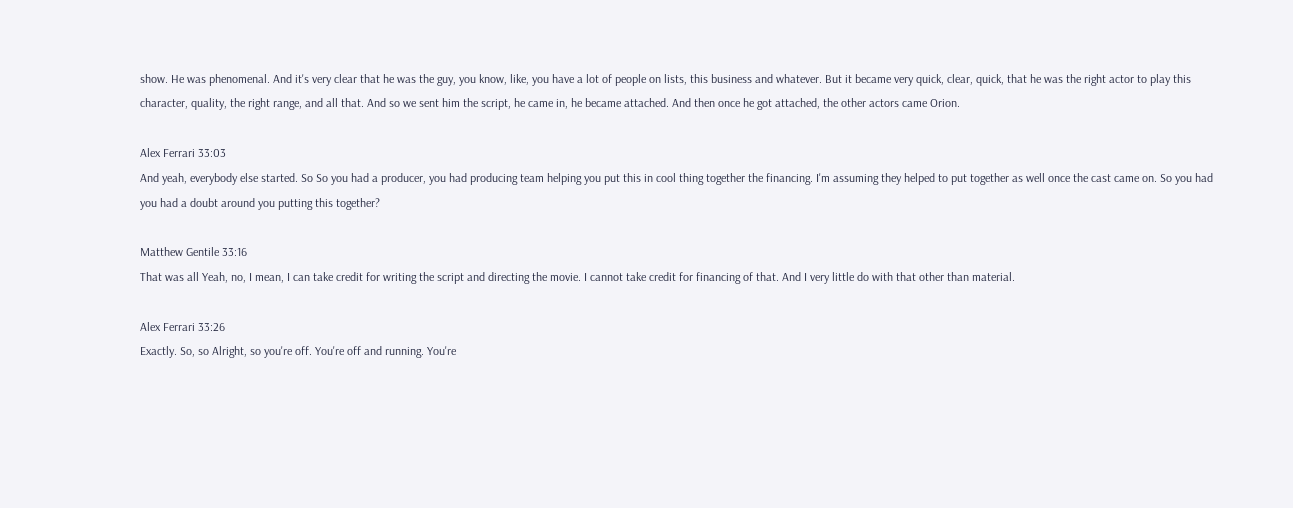show. He was phenomenal. And it's very clear that he was the guy, you know, like, you have a lot of people on lists, this business and whatever. But it became very quick, clear, quick, that he was the right actor to play this character, quality, the right range, and all that. And so we sent him the script, he came in, he became attached. And then once he got attached, the other actors came Orion.

Alex Ferrari 33:03
And yeah, everybody else started. So So you had a producer, you had producing team helping you put this in cool thing together the financing. I'm assuming they helped to put together as well once the cast came on. So you had you had a doubt around you putting this together?

Matthew Gentile 33:16
That was all Yeah, no, I mean, I can take credit for writing the script and directing the movie. I cannot take credit for financing of that. And I very little do with that other than material.

Alex Ferrari 33:26
Exactly. So, so Alright, so you're off. You're off and running. You're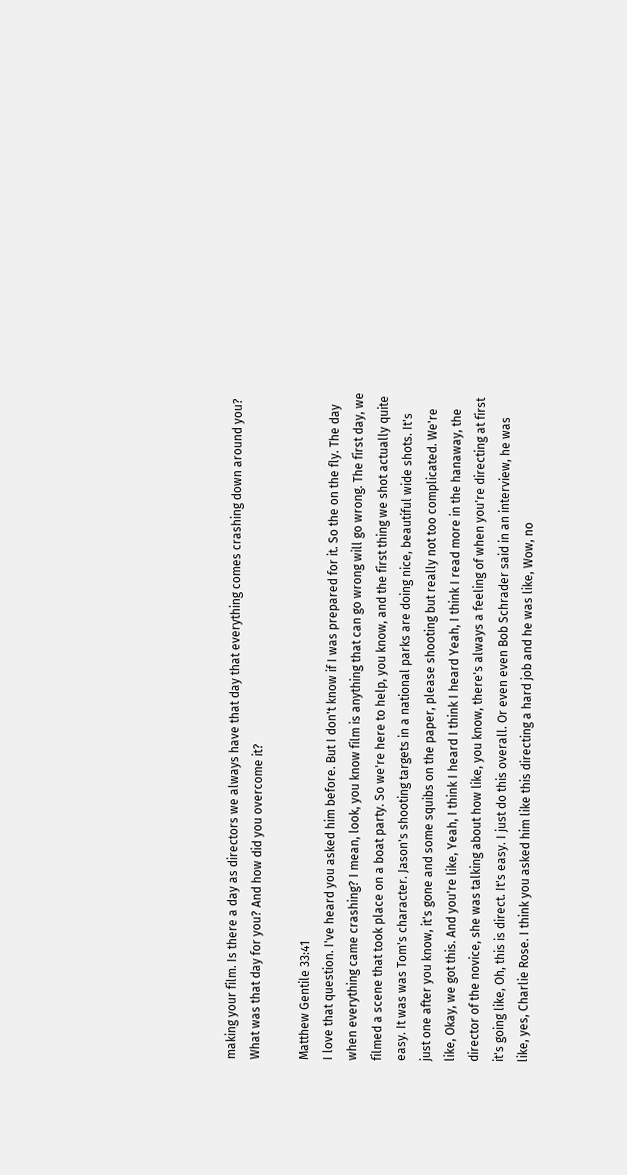making your film. Is there a day as directors we always have that day that everything comes crashing down around you? What was that day for you? And how did you overcome it?

Matthew Gentile 33:41
I love that question. I've heard you asked him before. But I don't know if I was prepared for it. So the on the fly. The day when everything came crashing? I mean, look, you know film is anything that can go wrong will go wrong. The first day, we filmed a scene that took place on a boat party. So we're here to help, you know, and the first thing we shot actually quite easy. It was was Tom's character. Jason's shooting targets in a national parks are doing nice, beautiful wide shots. It's just one after you know, it's gone and some squibs on the paper, please shooting but really not too complicated. We're like, Okay, we got this. And you're like, Yeah, I think I heard I think I heard Yeah, I think I read more in the hanaway, the director of the novice, she was talking about how like, you know, there's always a feeling of when you're directing at first it's going like, Oh, this is direct. It's easy. I just do this overall. Or even even Bob Schrader said in an interview, he was like, yes, Charlie Rose. I think you asked him like this directing a hard job and he was like, Wow, no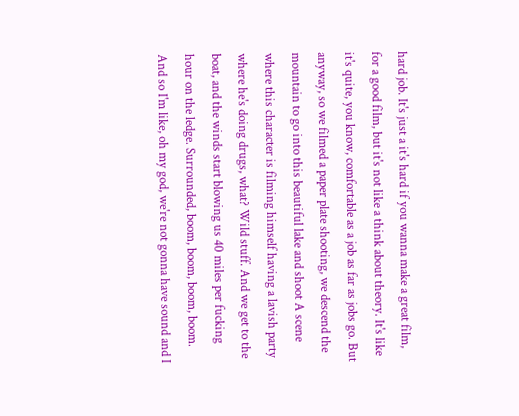hard job. It's just a it's hard if you wanna make a great film, for a good film, but it's not like a think about theory. It's like it's quite, you know, comfortable as a job as far as jobs go. But anyway, so we filmed a paper plate shooting, we descend the mountain to go into this beautiful lake and shoot A scene where this character is filming himself having a lavish party where he's doing drugs, what? Wild stuff. And we get to the boat, and the winds start blowing us 40 miles per fucking hour on the ledge. Surrounded, boom, boom, boom, boom. And so I'm like, oh my god, we're not gonna have sound and I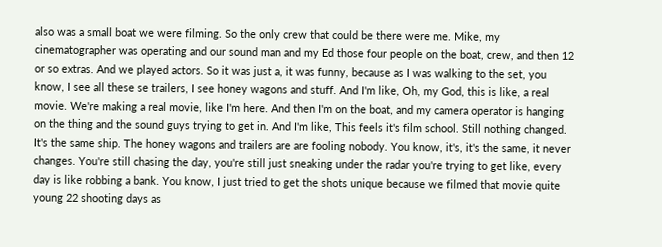also was a small boat we were filming. So the only crew that could be there were me. Mike, my cinematographer was operating and our sound man and my Ed those four people on the boat, crew, and then 12 or so extras. And we played actors. So it was just a, it was funny, because as I was walking to the set, you know, I see all these se trailers, I see honey wagons and stuff. And I'm like, Oh, my God, this is like, a real movie. We're making a real movie, like I'm here. And then I'm on the boat, and my camera operator is hanging on the thing and the sound guys trying to get in. And I'm like, This feels it's film school. Still nothing changed. It's the same ship. The honey wagons and trailers are are fooling nobody. You know, it's, it's the same, it never changes. You're still chasing the day, you're still just sneaking under the radar you're trying to get like, every day is like robbing a bank. You know, I just tried to get the shots unique because we filmed that movie quite young 22 shooting days as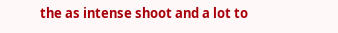the as intense shoot and a lot to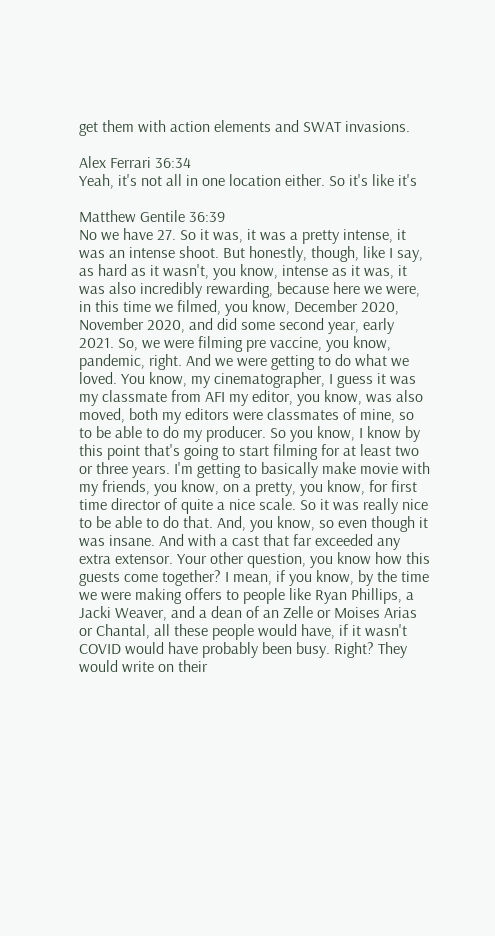get them with action elements and SWAT invasions.

Alex Ferrari 36:34
Yeah, it's not all in one location either. So it's like it's

Matthew Gentile 36:39
No we have 27. So it was, it was a pretty intense, it was an intense shoot. But honestly, though, like I say, as hard as it wasn't, you know, intense as it was, it was also incredibly rewarding, because here we were, in this time we filmed, you know, December 2020, November 2020, and did some second year, early 2021. So, we were filming pre vaccine, you know, pandemic, right. And we were getting to do what we loved. You know, my cinematographer, I guess it was my classmate from AFI my editor, you know, was also moved, both my editors were classmates of mine, so to be able to do my producer. So you know, I know by this point that's going to start filming for at least two or three years. I'm getting to basically make movie with my friends, you know, on a pretty, you know, for first time director of quite a nice scale. So it was really nice to be able to do that. And, you know, so even though it was insane. And with a cast that far exceeded any extra extensor. Your other question, you know how this guests come together? I mean, if you know, by the time we were making offers to people like Ryan Phillips, a Jacki Weaver, and a dean of an Zelle or Moises Arias or Chantal, all these people would have, if it wasn't COVID would have probably been busy. Right? They would write on their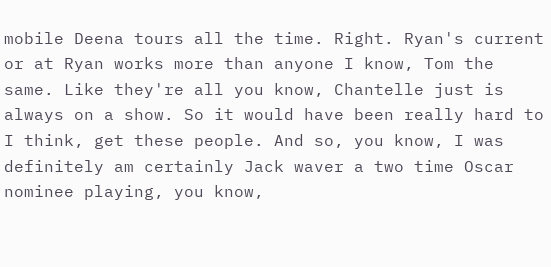mobile Deena tours all the time. Right. Ryan's current or at Ryan works more than anyone I know, Tom the same. Like they're all you know, Chantelle just is always on a show. So it would have been really hard to I think, get these people. And so, you know, I was definitely am certainly Jack waver a two time Oscar nominee playing, you know,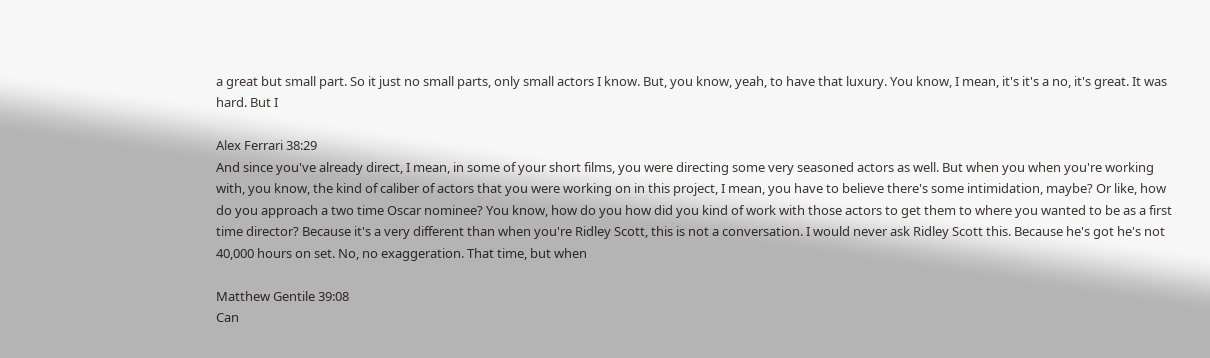a great but small part. So it just no small parts, only small actors I know. But, you know, yeah, to have that luxury. You know, I mean, it's it's a no, it's great. It was hard. But I

Alex Ferrari 38:29
And since you've already direct, I mean, in some of your short films, you were directing some very seasoned actors as well. But when you when you're working with, you know, the kind of caliber of actors that you were working on in this project, I mean, you have to believe there's some intimidation, maybe? Or like, how do you approach a two time Oscar nominee? You know, how do you how did you kind of work with those actors to get them to where you wanted to be as a first time director? Because it's a very different than when you're Ridley Scott, this is not a conversation. I would never ask Ridley Scott this. Because he's got he's not 40,000 hours on set. No, no exaggeration. That time, but when

Matthew Gentile 39:08
Can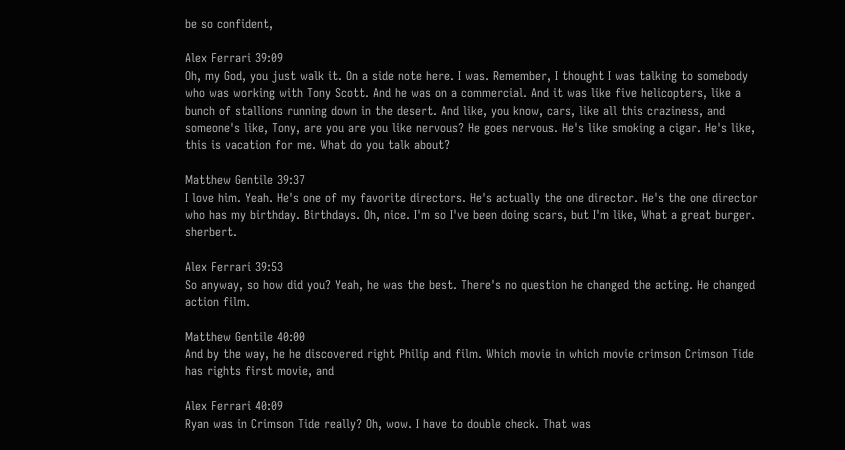be so confident,

Alex Ferrari 39:09
Oh, my God, you just walk it. On a side note here. I was. Remember, I thought I was talking to somebody who was working with Tony Scott. And he was on a commercial. And it was like five helicopters, like a bunch of stallions running down in the desert. And like, you know, cars, like all this craziness, and someone's like, Tony, are you are you like nervous? He goes nervous. He's like smoking a cigar. He's like, this is vacation for me. What do you talk about?

Matthew Gentile 39:37
I love him. Yeah. He's one of my favorite directors. He's actually the one director. He's the one director who has my birthday. Birthdays. Oh, nice. I'm so I've been doing scars, but I'm like, What a great burger. sherbert.

Alex Ferrari 39:53
So anyway, so how did you? Yeah, he was the best. There's no question he changed the acting. He changed action film.

Matthew Gentile 40:00
And by the way, he he discovered right Philip and film. Which movie in which movie crimson Crimson Tide has rights first movie, and

Alex Ferrari 40:09
Ryan was in Crimson Tide really? Oh, wow. I have to double check. That was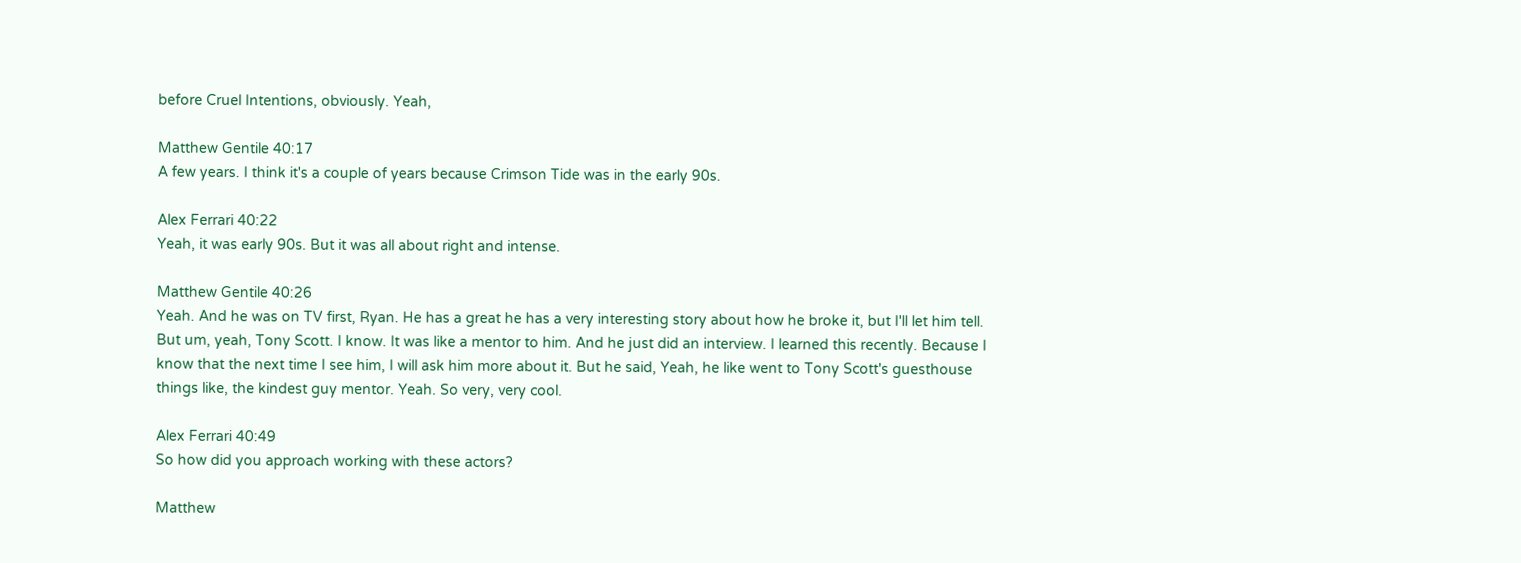before Cruel Intentions, obviously. Yeah,

Matthew Gentile 40:17
A few years. I think it's a couple of years because Crimson Tide was in the early 90s.

Alex Ferrari 40:22
Yeah, it was early 90s. But it was all about right and intense.

Matthew Gentile 40:26
Yeah. And he was on TV first, Ryan. He has a great he has a very interesting story about how he broke it, but I'll let him tell. But um, yeah, Tony Scott. I know. It was like a mentor to him. And he just did an interview. I learned this recently. Because I know that the next time I see him, I will ask him more about it. But he said, Yeah, he like went to Tony Scott's guesthouse things like, the kindest guy mentor. Yeah. So very, very cool.

Alex Ferrari 40:49
So how did you approach working with these actors?

Matthew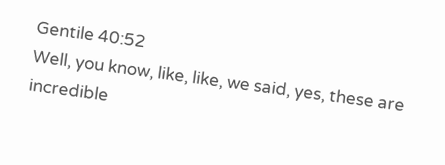Gentile 40:52
Well, you know, like, like, we said, yes, these are incredible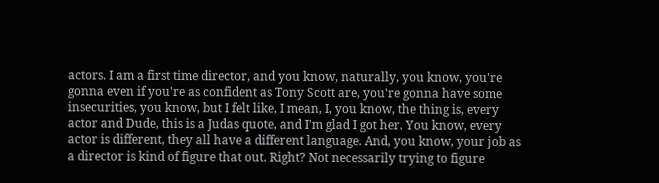actors. I am a first time director, and you know, naturally, you know, you're gonna even if you're as confident as Tony Scott are, you're gonna have some insecurities, you know, but I felt like, I mean, I, you know, the thing is, every actor and Dude, this is a Judas quote, and I'm glad I got her. You know, every actor is different, they all have a different language. And, you know, your job as a director is kind of figure that out. Right? Not necessarily trying to figure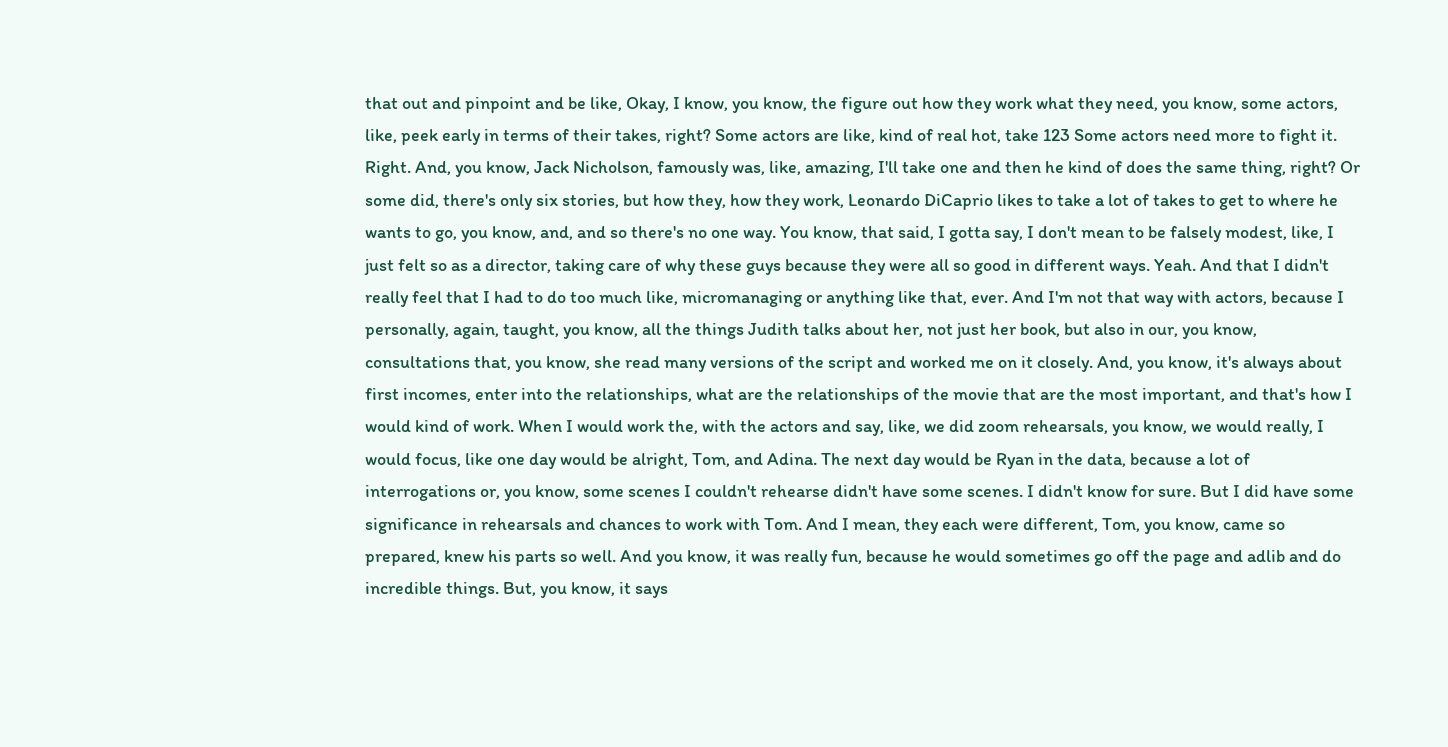that out and pinpoint and be like, Okay, I know, you know, the figure out how they work what they need, you know, some actors, like, peek early in terms of their takes, right? Some actors are like, kind of real hot, take 123 Some actors need more to fight it. Right. And, you know, Jack Nicholson, famously was, like, amazing, I'll take one and then he kind of does the same thing, right? Or some did, there's only six stories, but how they, how they work, Leonardo DiCaprio likes to take a lot of takes to get to where he wants to go, you know, and, and so there's no one way. You know, that said, I gotta say, I don't mean to be falsely modest, like, I just felt so as a director, taking care of why these guys because they were all so good in different ways. Yeah. And that I didn't really feel that I had to do too much like, micromanaging or anything like that, ever. And I'm not that way with actors, because I personally, again, taught, you know, all the things Judith talks about her, not just her book, but also in our, you know, consultations that, you know, she read many versions of the script and worked me on it closely. And, you know, it's always about first incomes, enter into the relationships, what are the relationships of the movie that are the most important, and that's how I would kind of work. When I would work the, with the actors and say, like, we did zoom rehearsals, you know, we would really, I would focus, like one day would be alright, Tom, and Adina. The next day would be Ryan in the data, because a lot of interrogations or, you know, some scenes I couldn't rehearse didn't have some scenes. I didn't know for sure. But I did have some significance in rehearsals and chances to work with Tom. And I mean, they each were different, Tom, you know, came so prepared, knew his parts so well. And you know, it was really fun, because he would sometimes go off the page and adlib and do incredible things. But, you know, it says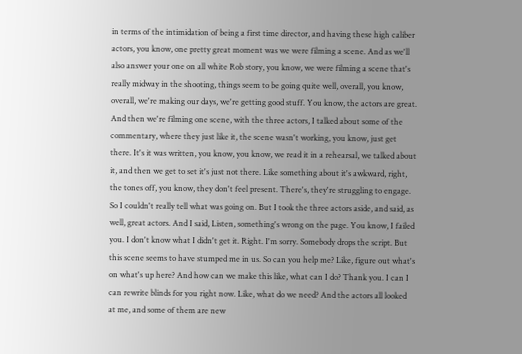in terms of the intimidation of being a first time director, and having these high caliber actors, you know, one pretty great moment was we were filming a scene. And as we'll also answer your one on all white Rob story, you know, we were filming a scene that's really midway in the shooting, things seem to be going quite well, overall, you know, overall, we're making our days, we're getting good stuff. You know, the actors are great. And then we're filming one scene, with the three actors, I talked about some of the commentary, where they just like it, the scene wasn't working, you know, just get there. It's it was written, you know, you know, we read it in a rehearsal, we talked about it, and then we get to set it's just not there. Like something about it's awkward, right, the tones off, you know, they don't feel present. There's, they're struggling to engage. So I couldn't really tell what was going on. But I took the three actors aside, and said, as well, great actors. And I said, Listen, something's wrong on the page. You know, I failed you. I don't know what I didn't get it. Right. I'm sorry. Somebody drops the script. But this scene seems to have stumped me in us. So can you help me? Like, figure out what's on what's up here? And how can we make this like, what can I do? Thank you. I can I can rewrite blinds for you right now. Like, what do we need? And the actors all looked at me, and some of them are new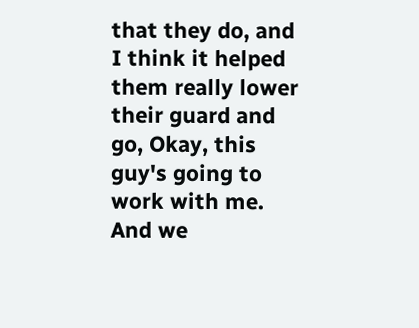that they do, and I think it helped them really lower their guard and go, Okay, this guy's going to work with me. And we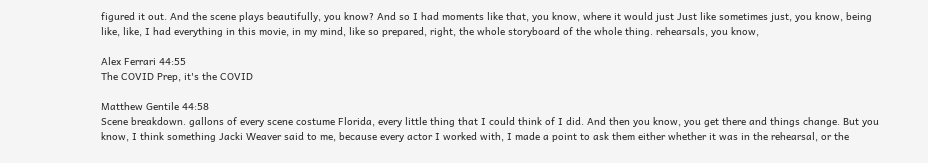figured it out. And the scene plays beautifully, you know? And so I had moments like that, you know, where it would just Just like sometimes just, you know, being like, like, I had everything in this movie, in my mind, like so prepared, right, the whole storyboard of the whole thing. rehearsals, you know,

Alex Ferrari 44:55
The COVID Prep, it's the COVID

Matthew Gentile 44:58
Scene breakdown. gallons of every scene costume Florida, every little thing that I could think of I did. And then you know, you get there and things change. But you know, I think something Jacki Weaver said to me, because every actor I worked with, I made a point to ask them either whether it was in the rehearsal, or the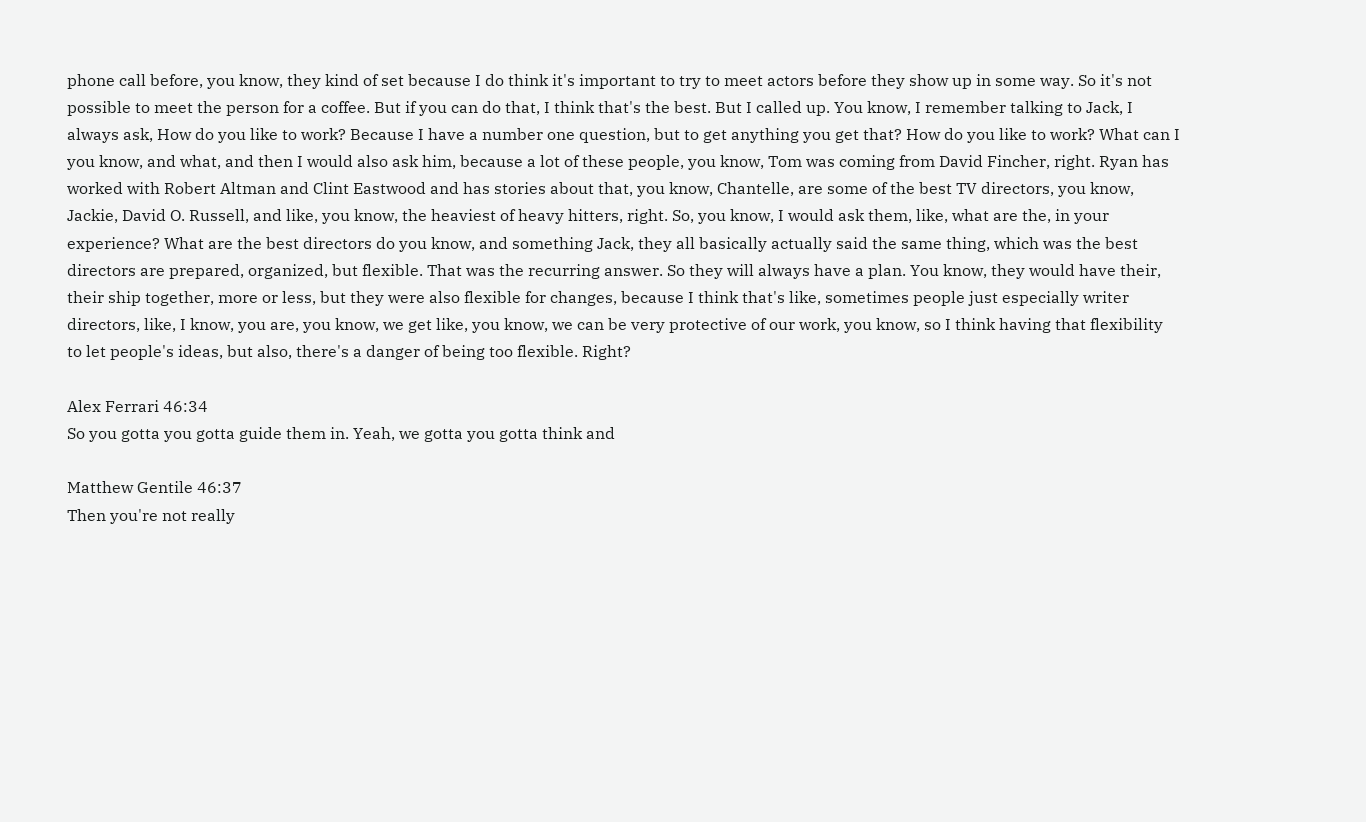phone call before, you know, they kind of set because I do think it's important to try to meet actors before they show up in some way. So it's not possible to meet the person for a coffee. But if you can do that, I think that's the best. But I called up. You know, I remember talking to Jack, I always ask, How do you like to work? Because I have a number one question, but to get anything you get that? How do you like to work? What can I you know, and what, and then I would also ask him, because a lot of these people, you know, Tom was coming from David Fincher, right. Ryan has worked with Robert Altman and Clint Eastwood and has stories about that, you know, Chantelle, are some of the best TV directors, you know, Jackie, David O. Russell, and like, you know, the heaviest of heavy hitters, right. So, you know, I would ask them, like, what are the, in your experience? What are the best directors do you know, and something Jack, they all basically actually said the same thing, which was the best directors are prepared, organized, but flexible. That was the recurring answer. So they will always have a plan. You know, they would have their, their ship together, more or less, but they were also flexible for changes, because I think that's like, sometimes people just especially writer directors, like, I know, you are, you know, we get like, you know, we can be very protective of our work, you know, so I think having that flexibility to let people's ideas, but also, there's a danger of being too flexible. Right?

Alex Ferrari 46:34
So you gotta you gotta guide them in. Yeah, we gotta you gotta think and

Matthew Gentile 46:37
Then you're not really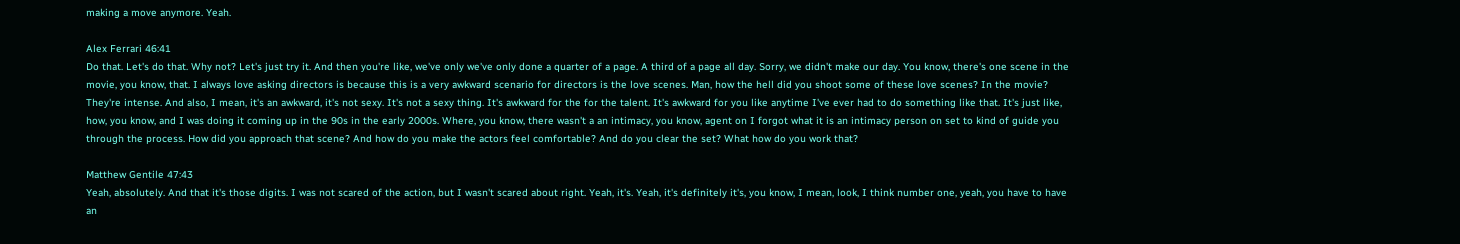making a move anymore. Yeah.

Alex Ferrari 46:41
Do that. Let's do that. Why not? Let's just try it. And then you're like, we've only we've only done a quarter of a page. A third of a page all day. Sorry, we didn't make our day. You know, there's one scene in the movie, you know, that. I always love asking directors is because this is a very awkward scenario for directors is the love scenes. Man, how the hell did you shoot some of these love scenes? In the movie? They're intense. And also, I mean, it's an awkward, it's not sexy. It's not a sexy thing. It's awkward for the for the talent. It's awkward for you like anytime I've ever had to do something like that. It's just like, how, you know, and I was doing it coming up in the 90s in the early 2000s. Where, you know, there wasn't a an intimacy, you know, agent on I forgot what it is an intimacy person on set to kind of guide you through the process. How did you approach that scene? And how do you make the actors feel comfortable? And do you clear the set? What how do you work that?

Matthew Gentile 47:43
Yeah, absolutely. And that it's those digits. I was not scared of the action, but I wasn't scared about right. Yeah, it's. Yeah, it's definitely it's, you know, I mean, look, I think number one, yeah, you have to have an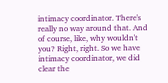intimacy coordinator. There's really no way around that. And of course, like, why wouldn't you? Right, right. So we have intimacy coordinator, we did clear the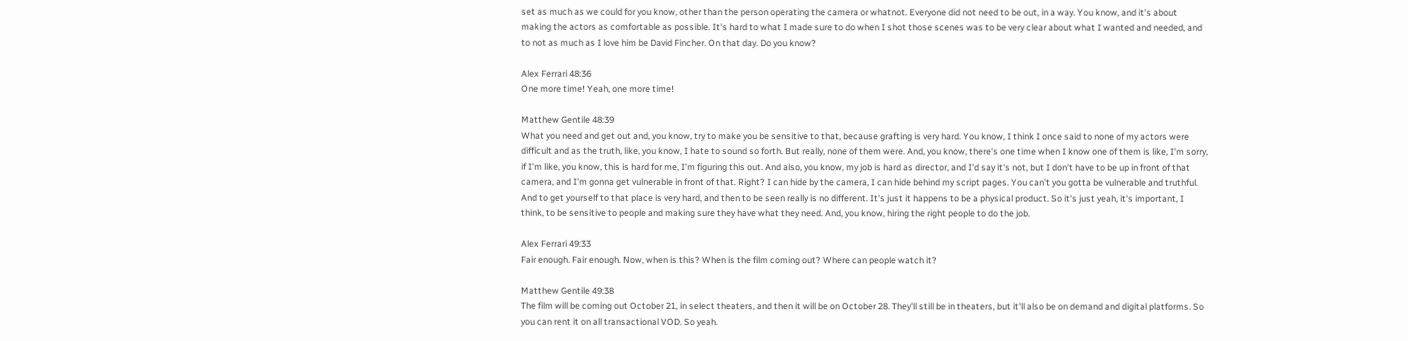set as much as we could for you know, other than the person operating the camera or whatnot. Everyone did not need to be out, in a way. You know, and it's about making the actors as comfortable as possible. It's hard to what I made sure to do when I shot those scenes was to be very clear about what I wanted and needed, and to not as much as I love him be David Fincher. On that day. Do you know?

Alex Ferrari 48:36
One more time! Yeah, one more time!

Matthew Gentile 48:39
What you need and get out and, you know, try to make you be sensitive to that, because grafting is very hard. You know, I think I once said to none of my actors were difficult and as the truth, like, you know, I hate to sound so forth. But really, none of them were. And, you know, there's one time when I know one of them is like, I'm sorry, if I'm like, you know, this is hard for me, I'm figuring this out. And also, you know, my job is hard as director, and I'd say it's not, but I don't have to be up in front of that camera, and I'm gonna get vulnerable in front of that. Right? I can hide by the camera, I can hide behind my script pages. You can't you gotta be vulnerable and truthful. And to get yourself to that place is very hard, and then to be seen really is no different. It's just it happens to be a physical product. So it's just yeah, it's important, I think, to be sensitive to people and making sure they have what they need. And, you know, hiring the right people to do the job.

Alex Ferrari 49:33
Fair enough. Fair enough. Now, when is this? When is the film coming out? Where can people watch it?

Matthew Gentile 49:38
The film will be coming out October 21, in select theaters, and then it will be on October 28. They'll still be in theaters, but it'll also be on demand and digital platforms. So you can rent it on all transactional VOD. So yeah.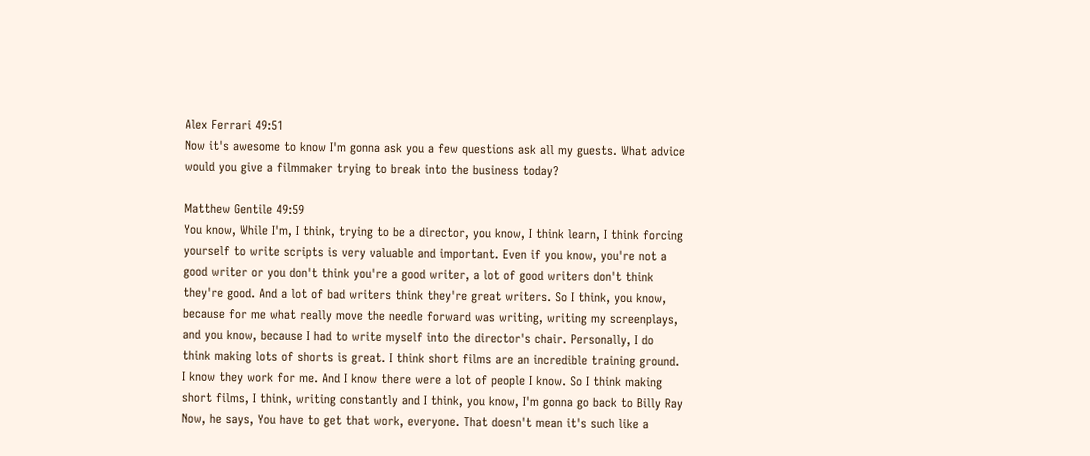Alex Ferrari 49:51
Now it's awesome to know I'm gonna ask you a few questions ask all my guests. What advice would you give a filmmaker trying to break into the business today?

Matthew Gentile 49:59
You know, While I'm, I think, trying to be a director, you know, I think learn, I think forcing yourself to write scripts is very valuable and important. Even if you know, you're not a good writer or you don't think you're a good writer, a lot of good writers don't think they're good. And a lot of bad writers think they're great writers. So I think, you know, because for me what really move the needle forward was writing, writing my screenplays, and you know, because I had to write myself into the director's chair. Personally, I do think making lots of shorts is great. I think short films are an incredible training ground. I know they work for me. And I know there were a lot of people I know. So I think making short films, I think, writing constantly and I think, you know, I'm gonna go back to Billy Ray Now, he says, You have to get that work, everyone. That doesn't mean it's such like a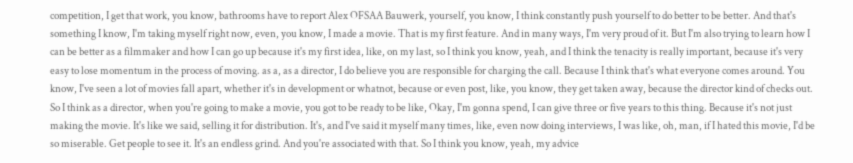competition, I get that work, you know, bathrooms have to report Alex OFSAA Bauwerk, yourself, you know, I think constantly push yourself to do better to be better. And that's something I know, I'm taking myself right now, even, you know, I made a movie. That is my first feature. And in many ways, I'm very proud of it. But I'm also trying to learn how I can be better as a filmmaker and how I can go up because it's my first idea, like, on my last, so I think you know, yeah, and I think the tenacity is really important, because it's very easy to lose momentum in the process of moving. as a, as a director, I do believe you are responsible for charging the call. Because I think that's what everyone comes around. You know, I've seen a lot of movies fall apart, whether it's in development or whatnot, because or even post, like, you know, they get taken away, because the director kind of checks out. So I think as a director, when you're going to make a movie, you got to be ready to be like, Okay, I'm gonna spend, I can give three or five years to this thing. Because it's not just making the movie. It's like we said, selling it for distribution. It's, and I've said it myself many times, like, even now doing interviews, I was like, oh, man, if I hated this movie, I'd be so miserable. Get people to see it. It's an endless grind. And you're associated with that. So I think you know, yeah, my advice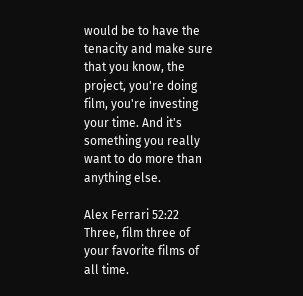would be to have the tenacity and make sure that you know, the project, you're doing film, you're investing your time. And it's something you really want to do more than anything else.

Alex Ferrari 52:22
Three, film three of your favorite films of all time.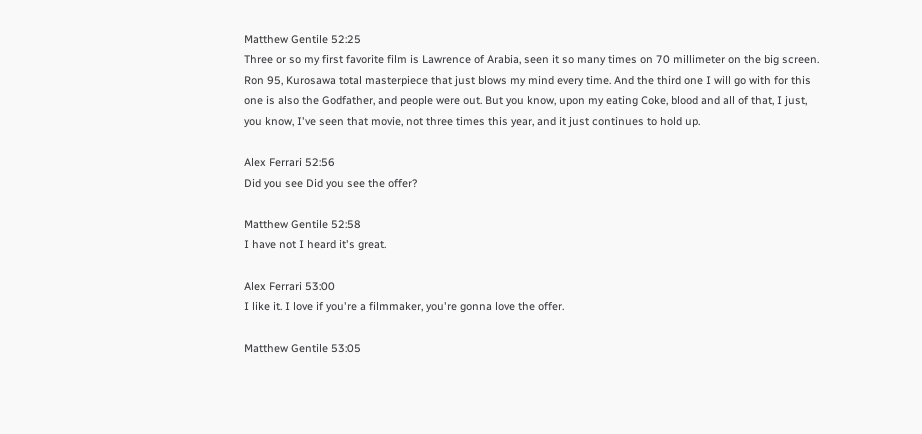Matthew Gentile 52:25
Three or so my first favorite film is Lawrence of Arabia, seen it so many times on 70 millimeter on the big screen. Ron 95, Kurosawa total masterpiece that just blows my mind every time. And the third one I will go with for this one is also the Godfather, and people were out. But you know, upon my eating Coke, blood and all of that, I just, you know, I've seen that movie, not three times this year, and it just continues to hold up.

Alex Ferrari 52:56
Did you see Did you see the offer?

Matthew Gentile 52:58
I have not I heard it's great.

Alex Ferrari 53:00
I like it. I love if you're a filmmaker, you're gonna love the offer.

Matthew Gentile 53:05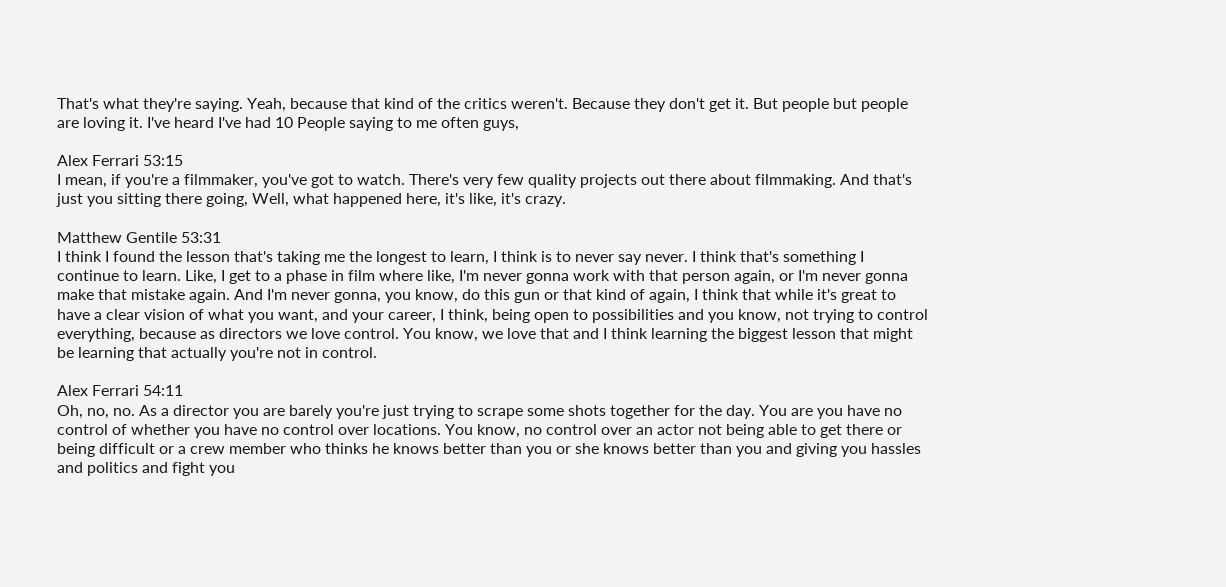That's what they're saying. Yeah, because that kind of the critics weren't. Because they don't get it. But people but people are loving it. I've heard I've had 10 People saying to me often guys,

Alex Ferrari 53:15
I mean, if you're a filmmaker, you've got to watch. There's very few quality projects out there about filmmaking. And that's just you sitting there going, Well, what happened here, it's like, it's crazy.

Matthew Gentile 53:31
I think I found the lesson that's taking me the longest to learn, I think is to never say never. I think that's something I continue to learn. Like, I get to a phase in film where like, I'm never gonna work with that person again, or I'm never gonna make that mistake again. And I'm never gonna, you know, do this gun or that kind of again, I think that while it's great to have a clear vision of what you want, and your career, I think, being open to possibilities and you know, not trying to control everything, because as directors we love control. You know, we love that and I think learning the biggest lesson that might be learning that actually you're not in control.

Alex Ferrari 54:11
Oh, no, no. As a director you are barely you're just trying to scrape some shots together for the day. You are you have no control of whether you have no control over locations. You know, no control over an actor not being able to get there or being difficult or a crew member who thinks he knows better than you or she knows better than you and giving you hassles and politics and fight you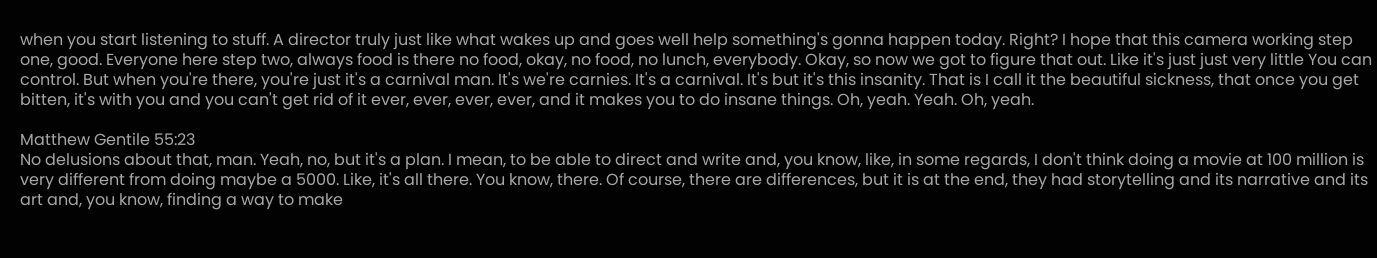when you start listening to stuff. A director truly just like what wakes up and goes well help something's gonna happen today. Right? I hope that this camera working step one, good. Everyone here step two, always food is there no food, okay, no food, no lunch, everybody. Okay, so now we got to figure that out. Like it's just just very little You can control. But when you're there, you're just it's a carnival man. It's we're carnies. It's a carnival. It's but it's this insanity. That is I call it the beautiful sickness, that once you get bitten, it's with you and you can't get rid of it ever, ever, ever, ever, and it makes you to do insane things. Oh, yeah. Yeah. Oh, yeah.

Matthew Gentile 55:23
No delusions about that, man. Yeah, no, but it's a plan. I mean, to be able to direct and write and, you know, like, in some regards, I don't think doing a movie at 100 million is very different from doing maybe a 5000. Like, it's all there. You know, there. Of course, there are differences, but it is at the end, they had storytelling and its narrative and its art and, you know, finding a way to make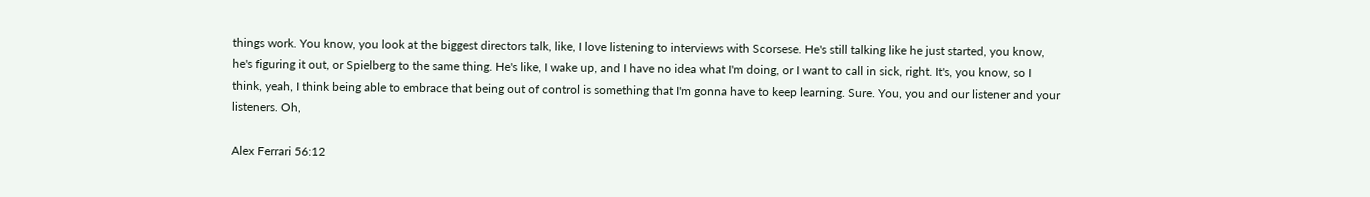things work. You know, you look at the biggest directors talk, like, I love listening to interviews with Scorsese. He's still talking like he just started, you know, he's figuring it out, or Spielberg to the same thing. He's like, I wake up, and I have no idea what I'm doing, or I want to call in sick, right. It's, you know, so I think, yeah, I think being able to embrace that being out of control is something that I'm gonna have to keep learning. Sure. You, you and our listener and your listeners. Oh,

Alex Ferrari 56:12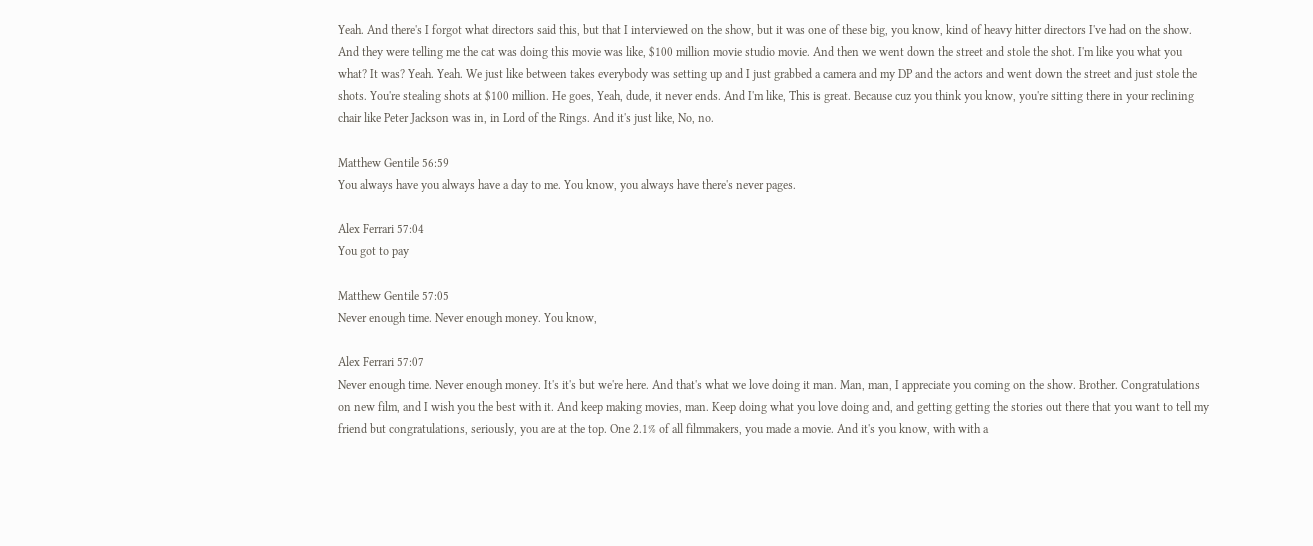Yeah. And there's I forgot what directors said this, but that I interviewed on the show, but it was one of these big, you know, kind of heavy hitter directors I've had on the show. And they were telling me the cat was doing this movie was like, $100 million movie studio movie. And then we went down the street and stole the shot. I'm like you what you what? It was? Yeah. Yeah. We just like between takes everybody was setting up and I just grabbed a camera and my DP and the actors and went down the street and just stole the shots. You're stealing shots at $100 million. He goes, Yeah, dude, it never ends. And I'm like, This is great. Because cuz you think you know, you're sitting there in your reclining chair like Peter Jackson was in, in Lord of the Rings. And it's just like, No, no.

Matthew Gentile 56:59
You always have you always have a day to me. You know, you always have there's never pages.

Alex Ferrari 57:04
You got to pay

Matthew Gentile 57:05
Never enough time. Never enough money. You know,

Alex Ferrari 57:07
Never enough time. Never enough money. It's it's but we're here. And that's what we love doing it man. Man, man, I appreciate you coming on the show. Brother. Congratulations on new film, and I wish you the best with it. And keep making movies, man. Keep doing what you love doing and, and getting getting the stories out there that you want to tell my friend but congratulations, seriously, you are at the top. One 2.1% of all filmmakers, you made a movie. And it's you know, with with a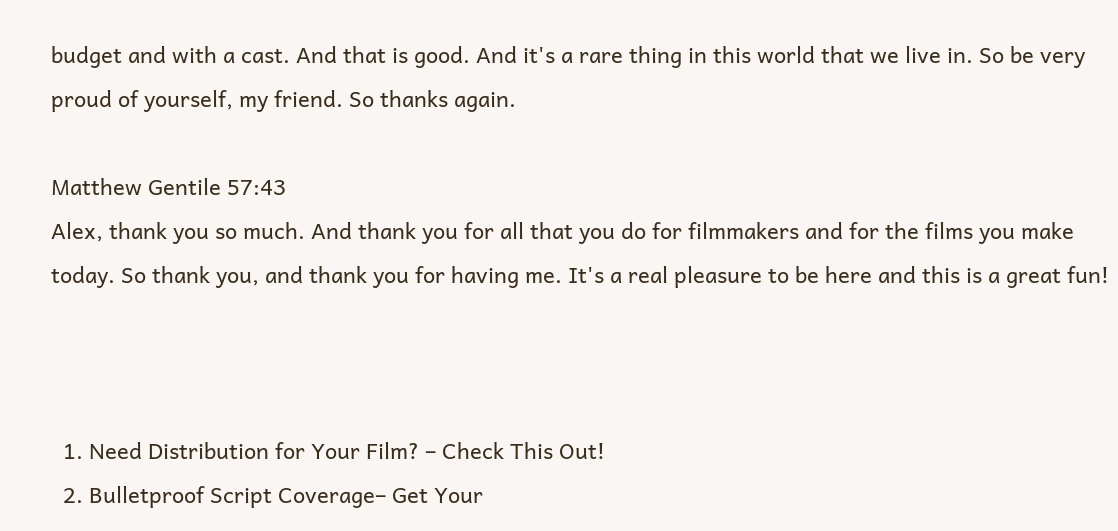budget and with a cast. And that is good. And it's a rare thing in this world that we live in. So be very proud of yourself, my friend. So thanks again.

Matthew Gentile 57:43
Alex, thank you so much. And thank you for all that you do for filmmakers and for the films you make today. So thank you, and thank you for having me. It's a real pleasure to be here and this is a great fun!



  1. Need Distribution for Your Film? – Check This Out!
  2. Bulletproof Script Coverage– Get Your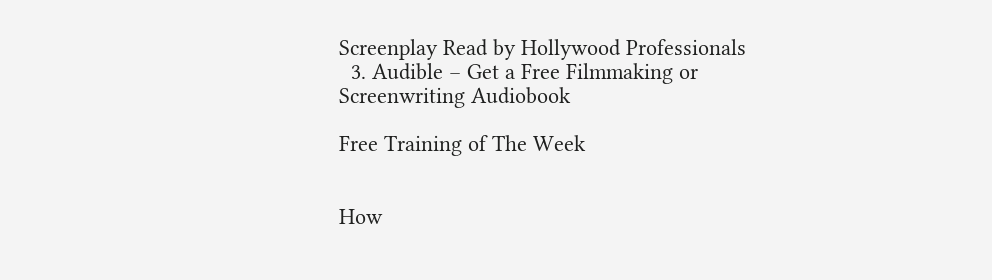Screenplay Read by Hollywood Professionals
  3. Audible – Get a Free Filmmaking or Screenwriting Audiobook

Free Training of The Week


How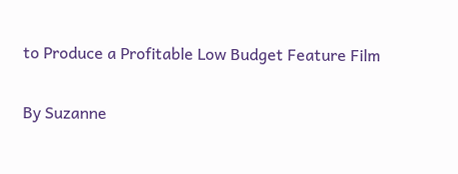to Produce a Profitable Low Budget Feature Film

By Suzanne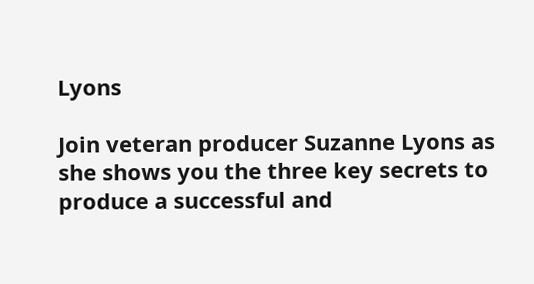Lyons

Join veteran producer Suzanne Lyons as she shows you the three key secrets to produce a successful and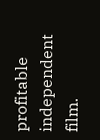profitable independent film.